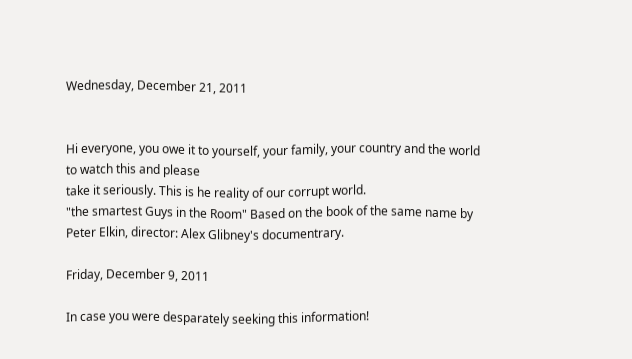Wednesday, December 21, 2011


Hi everyone, you owe it to yourself, your family, your country and the world to watch this and please
take it seriously. This is he reality of our corrupt world.
"the smartest Guys in the Room" Based on the book of the same name by Peter Elkin, director: Alex Glibney's documentrary.

Friday, December 9, 2011

In case you were desparately seeking this information!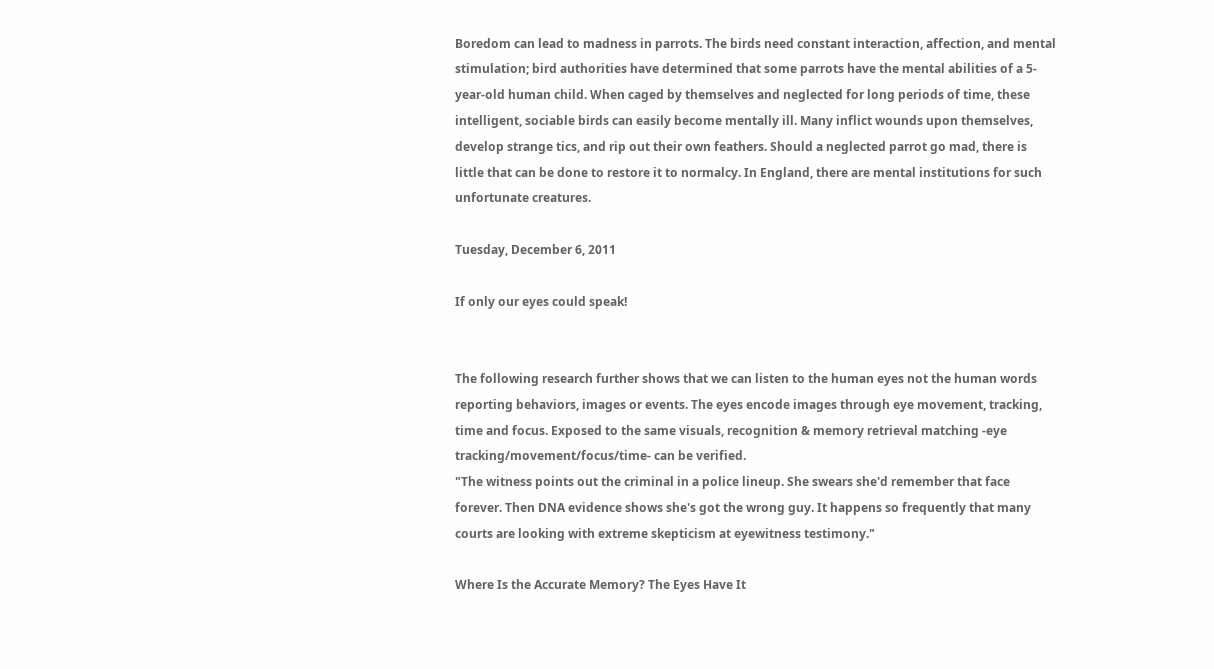Boredom can lead to madness in parrots. The birds need constant interaction, affection, and mental stimulation; bird authorities have determined that some parrots have the mental abilities of a 5-year-old human child. When caged by themselves and neglected for long periods of time, these intelligent, sociable birds can easily become mentally ill. Many inflict wounds upon themselves, develop strange tics, and rip out their own feathers. Should a neglected parrot go mad, there is little that can be done to restore it to normalcy. In England, there are mental institutions for such unfortunate creatures.

Tuesday, December 6, 2011

If only our eyes could speak!


The following research further shows that we can listen to the human eyes not the human words reporting behaviors, images or events. The eyes encode images through eye movement, tracking, time and focus. Exposed to the same visuals, recognition & memory retrieval matching -eye tracking/movement/focus/time- can be verified.
"The witness points out the criminal in a police lineup. She swears she'd remember that face forever. Then DNA evidence shows she's got the wrong guy. It happens so frequently that many courts are looking with extreme skepticism at eyewitness testimony."

Where Is the Accurate Memory? The Eyes Have It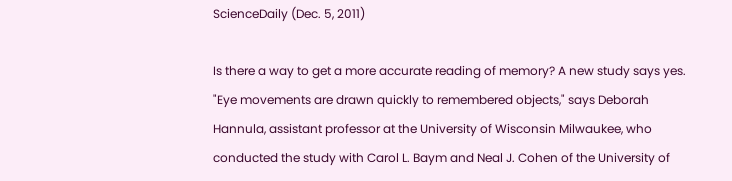ScienceDaily (Dec. 5, 2011)

Is there a way to get a more accurate reading of memory? A new study says yes. "Eye movements are drawn quickly to remembered objects," says Deborah Hannula, assistant professor at the University of Wisconsin Milwaukee, who conducted the study with Carol L. Baym and Neal J. Cohen of the University of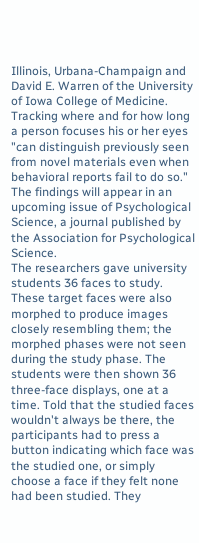Illinois, Urbana-Champaign and David E. Warren of the University of Iowa College of Medicine. Tracking where and for how long a person focuses his or her eyes "can distinguish previously seen from novel materials even when behavioral reports fail to do so." The findings will appear in an upcoming issue of Psychological Science, a journal published by the Association for Psychological Science.
The researchers gave university students 36 faces to study. These target faces were also morphed to produce images closely resembling them; the morphed phases were not seen during the study phase. The students were then shown 36 three-face displays, one at a time. Told that the studied faces wouldn't always be there, the participants had to press a button indicating which face was the studied one, or simply choose a face if they felt none had been studied. They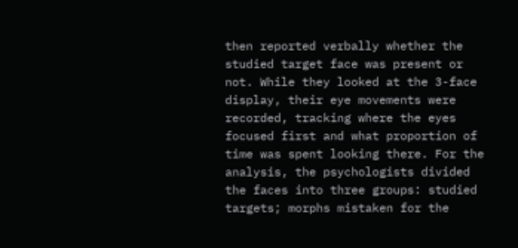then reported verbally whether the studied target face was present or not. While they looked at the 3-face display, their eye movements were recorded, tracking where the eyes focused first and what proportion of time was spent looking there. For the analysis, the psychologists divided the faces into three groups: studied targets; morphs mistaken for the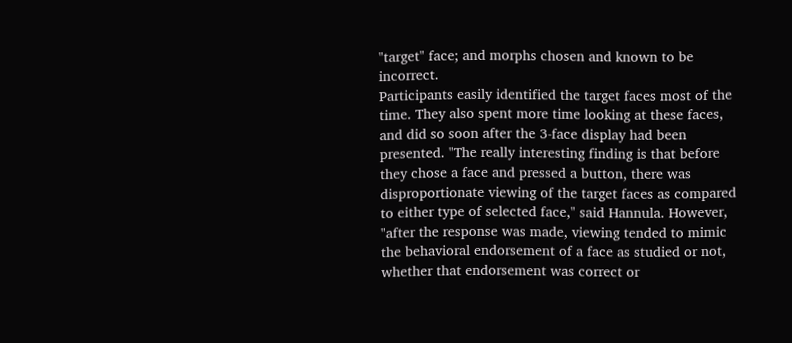"target" face; and morphs chosen and known to be incorrect.
Participants easily identified the target faces most of the time. They also spent more time looking at these faces, and did so soon after the 3-face display had been presented. "The really interesting finding is that before they chose a face and pressed a button, there was disproportionate viewing of the target faces as compared to either type of selected face," said Hannula. However, "after the response was made, viewing tended to mimic the behavioral endorsement of a face as studied or not, whether that endorsement was correct or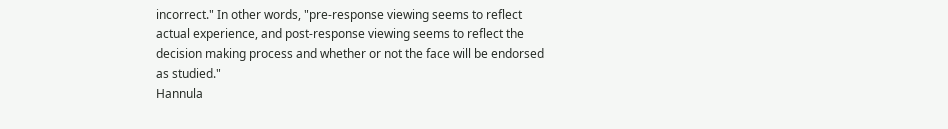incorrect." In other words, "pre-response viewing seems to reflect actual experience, and post-response viewing seems to reflect the decision making process and whether or not the face will be endorsed as studied."
Hannula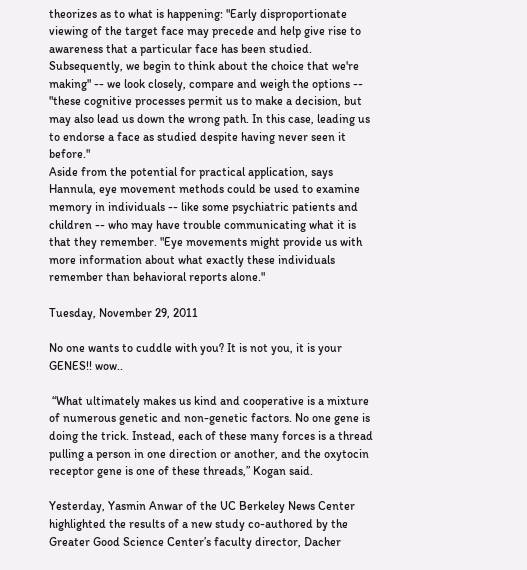theorizes as to what is happening: "Early disproportionate viewing of the target face may precede and help give rise to awareness that a particular face has been studied. Subsequently, we begin to think about the choice that we're making" -- we look closely, compare and weigh the options -- "these cognitive processes permit us to make a decision, but may also lead us down the wrong path. In this case, leading us to endorse a face as studied despite having never seen it before."
Aside from the potential for practical application, says Hannula, eye movement methods could be used to examine memory in individuals -- like some psychiatric patients and children -- who may have trouble communicating what it is that they remember. "Eye movements might provide us with more information about what exactly these individuals remember than behavioral reports alone."

Tuesday, November 29, 2011

No one wants to cuddle with you? It is not you, it is your GENES!! wow..

 “What ultimately makes us kind and cooperative is a mixture of numerous genetic and non-genetic factors. No one gene is doing the trick. Instead, each of these many forces is a thread pulling a person in one direction or another, and the oxytocin receptor gene is one of these threads,” Kogan said.

Yesterday, Yasmin Anwar of the UC Berkeley News Center highlighted the results of a new study co-authored by the Greater Good Science Center’s faculty director, Dacher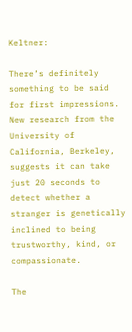Keltner:

There’s definitely something to be said for first impressions. New research from the University of California, Berkeley, suggests it can take just 20 seconds to detect whether a stranger is genetically inclined to being trustworthy, kind, or compassionate.

The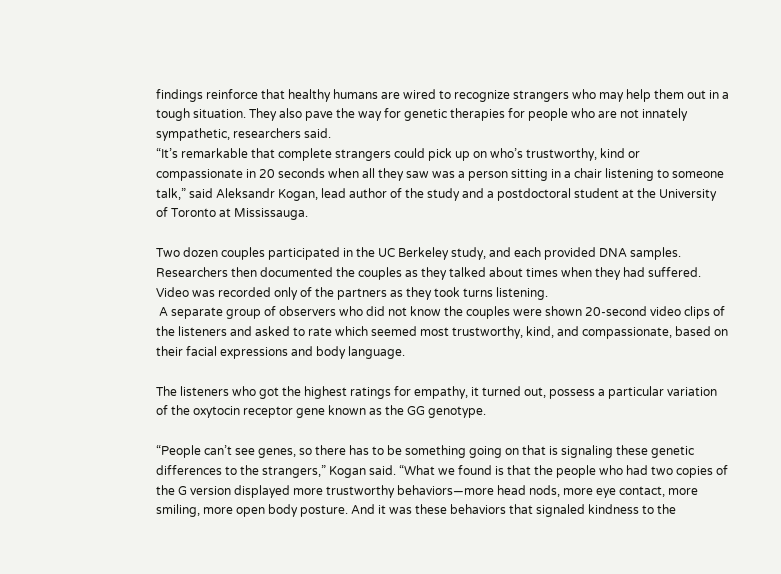findings reinforce that healthy humans are wired to recognize strangers who may help them out in a tough situation. They also pave the way for genetic therapies for people who are not innately sympathetic, researchers said.
“It’s remarkable that complete strangers could pick up on who’s trustworthy, kind or compassionate in 20 seconds when all they saw was a person sitting in a chair listening to someone talk,” said Aleksandr Kogan, lead author of the study and a postdoctoral student at the University of Toronto at Mississauga.

Two dozen couples participated in the UC Berkeley study, and each provided DNA samples. Researchers then documented the couples as they talked about times when they had suffered. Video was recorded only of the partners as they took turns listening.
 A separate group of observers who did not know the couples were shown 20-second video clips of the listeners and asked to rate which seemed most trustworthy, kind, and compassionate, based on their facial expressions and body language.

The listeners who got the highest ratings for empathy, it turned out, possess a particular variation of the oxytocin receptor gene known as the GG genotype.

“People can’t see genes, so there has to be something going on that is signaling these genetic differences to the strangers,” Kogan said. “What we found is that the people who had two copies of the G version displayed more trustworthy behaviors—more head nods, more eye contact, more smiling, more open body posture. And it was these behaviors that signaled kindness to the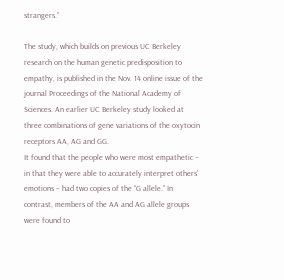strangers.”

The study, which builds on previous UC Berkeley research on the human genetic predisposition to empathy, is published in the Nov. 14 online issue of the journal Proceedings of the National Academy of Sciences. An earlier UC Berkeley study looked at three combinations of gene variations of the oxytocin receptors AA, AG and GG.
It found that the people who were most empathetic – in that they were able to accurately interpret others’ emotions – had two copies of the “G allele.” In contrast, members of the AA and AG allele groups were found to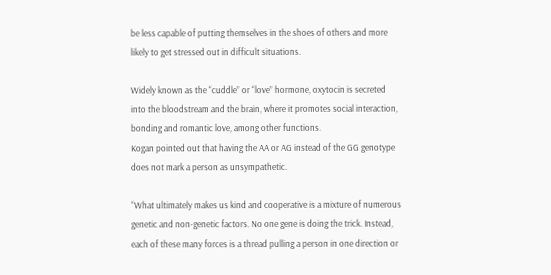be less capable of putting themselves in the shoes of others and more likely to get stressed out in difficult situations.

Widely known as the “cuddle” or “love” hormone, oxytocin is secreted into the bloodstream and the brain, where it promotes social interaction, bonding and romantic love, among other functions.
Kogan pointed out that having the AA or AG instead of the GG genotype does not mark a person as unsympathetic.

“What ultimately makes us kind and cooperative is a mixture of numerous genetic and non-genetic factors. No one gene is doing the trick. Instead, each of these many forces is a thread pulling a person in one direction or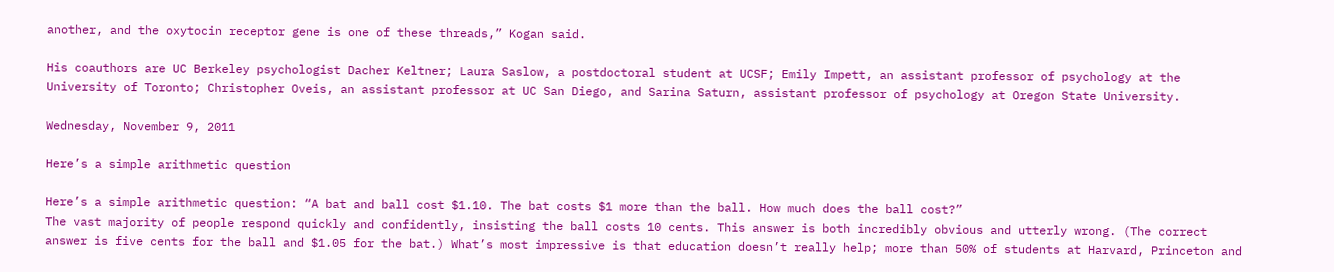another, and the oxytocin receptor gene is one of these threads,” Kogan said.

His coauthors are UC Berkeley psychologist Dacher Keltner; Laura Saslow, a postdoctoral student at UCSF; Emily Impett, an assistant professor of psychology at the University of Toronto; Christopher Oveis, an assistant professor at UC San Diego, and Sarina Saturn, assistant professor of psychology at Oregon State University.

Wednesday, November 9, 2011

Here’s a simple arithmetic question

Here’s a simple arithmetic question: “A bat and ball cost $1.10. The bat costs $1 more than the ball. How much does the ball cost?”
The vast majority of people respond quickly and confidently, insisting the ball costs 10 cents. This answer is both incredibly obvious and utterly wrong. (The correct answer is five cents for the ball and $1.05 for the bat.) What’s most impressive is that education doesn’t really help; more than 50% of students at Harvard, Princeton and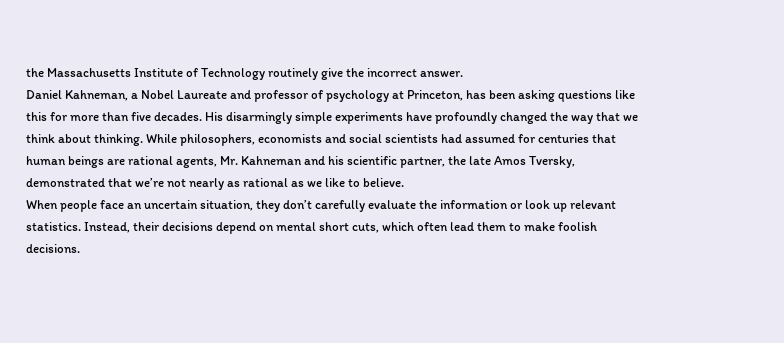the Massachusetts Institute of Technology routinely give the incorrect answer.
Daniel Kahneman, a Nobel Laureate and professor of psychology at Princeton, has been asking questions like this for more than five decades. His disarmingly simple experiments have profoundly changed the way that we think about thinking. While philosophers, economists and social scientists had assumed for centuries that human beings are rational agents, Mr. Kahneman and his scientific partner, the late Amos Tversky, demonstrated that we’re not nearly as rational as we like to believe.
When people face an uncertain situation, they don’t carefully evaluate the information or look up relevant statistics. Instead, their decisions depend on mental short cuts, which often lead them to make foolish decisions.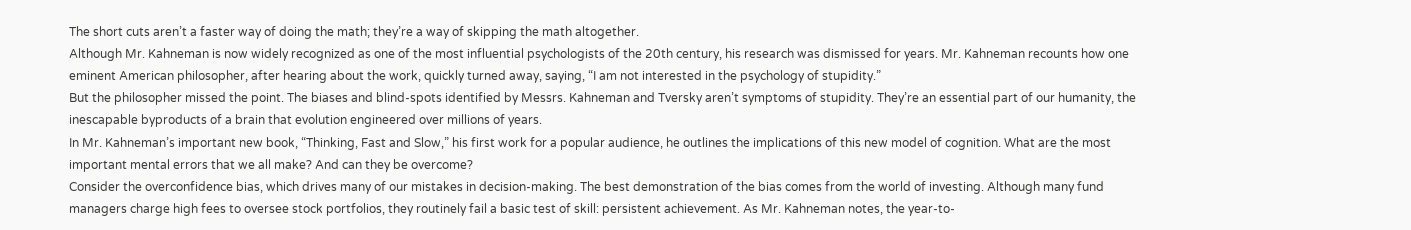The short cuts aren’t a faster way of doing the math; they’re a way of skipping the math altogether.
Although Mr. Kahneman is now widely recognized as one of the most influential psychologists of the 20th century, his research was dismissed for years. Mr. Kahneman recounts how one eminent American philosopher, after hearing about the work, quickly turned away, saying, “I am not interested in the psychology of stupidity.”
But the philosopher missed the point. The biases and blind-spots identified by Messrs. Kahneman and Tversky aren’t symptoms of stupidity. They’re an essential part of our humanity, the inescapable byproducts of a brain that evolution engineered over millions of years.
In Mr. Kahneman’s important new book, “Thinking, Fast and Slow,” his first work for a popular audience, he outlines the implications of this new model of cognition. What are the most important mental errors that we all make? And can they be overcome?
Consider the overconfidence bias, which drives many of our mistakes in decision-making. The best demonstration of the bias comes from the world of investing. Although many fund managers charge high fees to oversee stock portfolios, they routinely fail a basic test of skill: persistent achievement. As Mr. Kahneman notes, the year-to-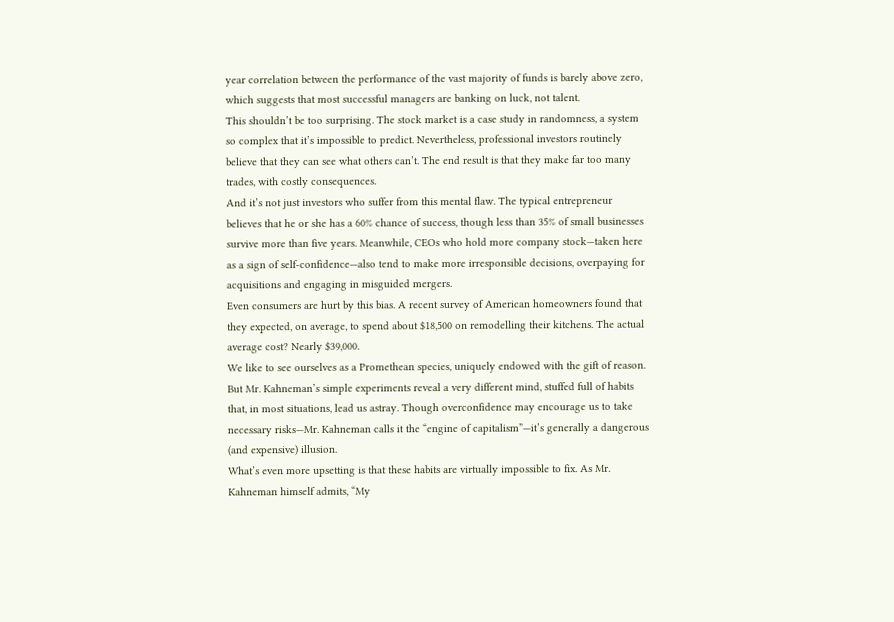year correlation between the performance of the vast majority of funds is barely above zero, which suggests that most successful managers are banking on luck, not talent.
This shouldn’t be too surprising. The stock market is a case study in randomness, a system so complex that it’s impossible to predict. Nevertheless, professional investors routinely believe that they can see what others can’t. The end result is that they make far too many trades, with costly consequences.
And it’s not just investors who suffer from this mental flaw. The typical entrepreneur believes that he or she has a 60% chance of success, though less than 35% of small businesses survive more than five years. Meanwhile, CEOs who hold more company stock—taken here as a sign of self-confidence—also tend to make more irresponsible decisions, overpaying for acquisitions and engaging in misguided mergers.
Even consumers are hurt by this bias. A recent survey of American homeowners found that they expected, on average, to spend about $18,500 on remodelling their kitchens. The actual average cost? Nearly $39,000.
We like to see ourselves as a Promethean species, uniquely endowed with the gift of reason. But Mr. Kahneman’s simple experiments reveal a very different mind, stuffed full of habits that, in most situations, lead us astray. Though overconfidence may encourage us to take necessary risks—Mr. Kahneman calls it the “engine of capitalism”—it’s generally a dangerous (and expensive) illusion.
What’s even more upsetting is that these habits are virtually impossible to fix. As Mr. Kahneman himself admits, “My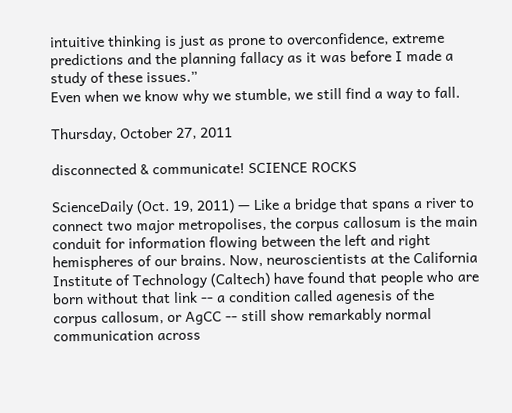intuitive thinking is just as prone to overconfidence, extreme predictions and the planning fallacy as it was before I made a study of these issues.”
Even when we know why we stumble, we still find a way to fall.

Thursday, October 27, 2011

disconnected & communicate! SCIENCE ROCKS

ScienceDaily (Oct. 19, 2011) — Like a bridge that spans a river to connect two major metropolises, the corpus callosum is the main conduit for information flowing between the left and right hemispheres of our brains. Now, neuroscientists at the California Institute of Technology (Caltech) have found that people who are born without that link -- a condition called agenesis of the corpus callosum, or AgCC -- still show remarkably normal communication across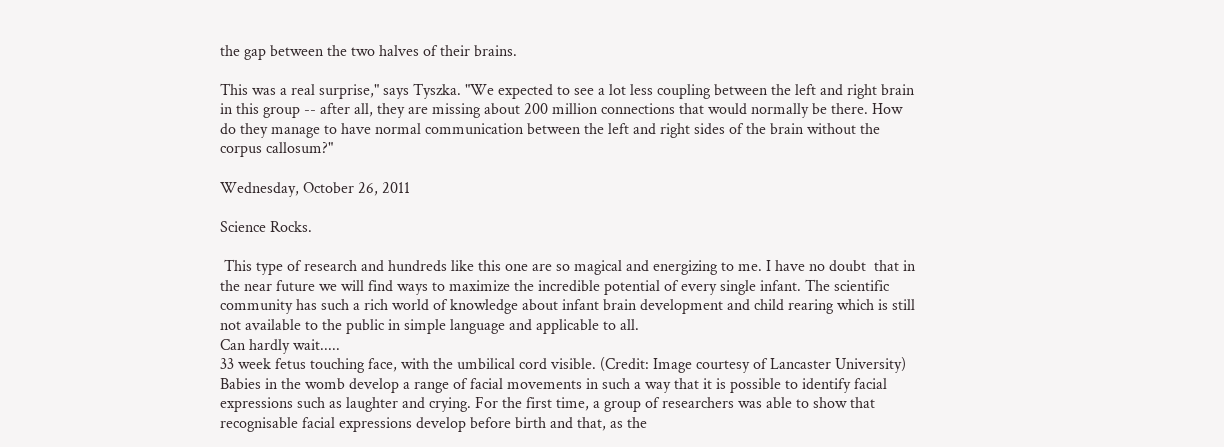the gap between the two halves of their brains.

This was a real surprise," says Tyszka. "We expected to see a lot less coupling between the left and right brain in this group -- after all, they are missing about 200 million connections that would normally be there. How do they manage to have normal communication between the left and right sides of the brain without the corpus callosum?"

Wednesday, October 26, 2011

Science Rocks.

 This type of research and hundreds like this one are so magical and energizing to me. I have no doubt  that in the near future we will find ways to maximize the incredible potential of every single infant. The scientific community has such a rich world of knowledge about infant brain development and child rearing which is still not available to the public in simple language and applicable to all.
Can hardly wait.....
33 week fetus touching face, with the umbilical cord visible. (Credit: Image courtesy of Lancaster University)
Babies in the womb develop a range of facial movements in such a way that it is possible to identify facial expressions such as laughter and crying. For the first time, a group of researchers was able to show that recognisable facial expressions develop before birth and that, as the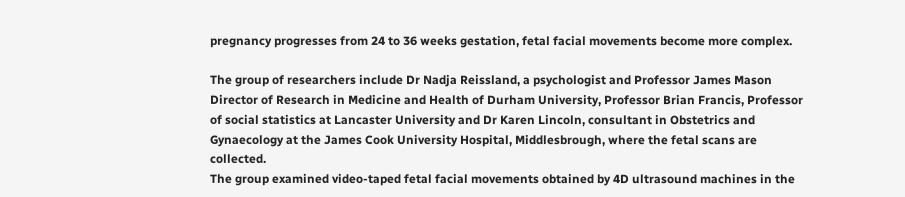pregnancy progresses from 24 to 36 weeks gestation, fetal facial movements become more complex.

The group of researchers include Dr Nadja Reissland, a psychologist and Professor James Mason Director of Research in Medicine and Health of Durham University, Professor Brian Francis, Professor of social statistics at Lancaster University and Dr Karen Lincoln, consultant in Obstetrics and Gynaecology at the James Cook University Hospital, Middlesbrough, where the fetal scans are collected.
The group examined video-taped fetal facial movements obtained by 4D ultrasound machines in the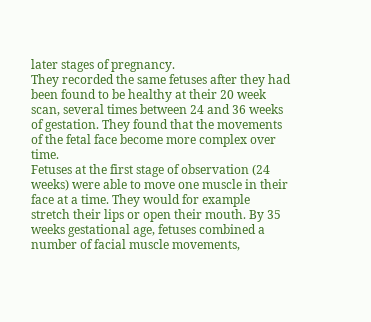later stages of pregnancy.
They recorded the same fetuses after they had been found to be healthy at their 20 week scan, several times between 24 and 36 weeks of gestation. They found that the movements of the fetal face become more complex over time.
Fetuses at the first stage of observation (24 weeks) were able to move one muscle in their face at a time. They would for example stretch their lips or open their mouth. By 35 weeks gestational age, fetuses combined a number of facial muscle movements,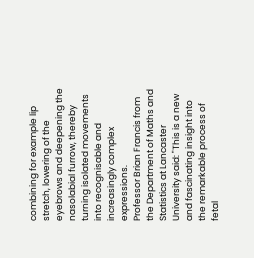combining for example lip stretch, lowering of the eyebrows and deepening the nasolabial furrow, thereby turning isolated movements into recognisable and increasingly complex expressions.
Professor Brian Francis from the Department of Maths and Statistics at Lancaster University said: "This is a new and fascinating insight into the remarkable process of fetal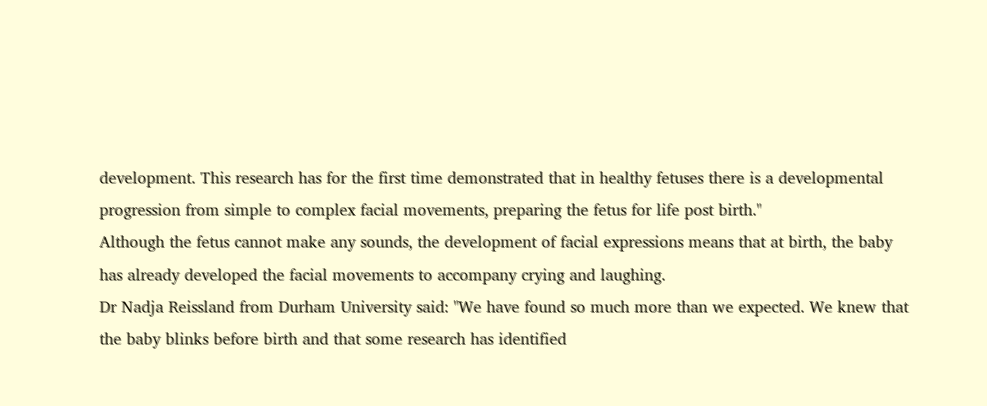development. This research has for the first time demonstrated that in healthy fetuses there is a developmental progression from simple to complex facial movements, preparing the fetus for life post birth."
Although the fetus cannot make any sounds, the development of facial expressions means that at birth, the baby has already developed the facial movements to accompany crying and laughing.
Dr Nadja Reissland from Durham University said: "We have found so much more than we expected. We knew that the baby blinks before birth and that some research has identified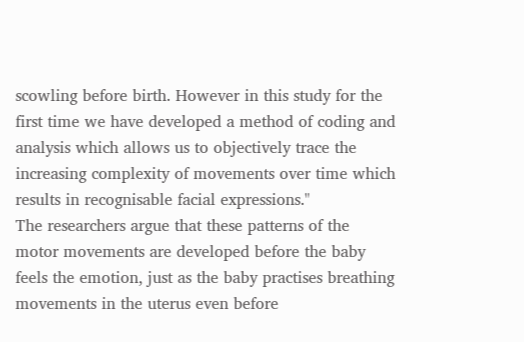scowling before birth. However in this study for the first time we have developed a method of coding and analysis which allows us to objectively trace the increasing complexity of movements over time which results in recognisable facial expressions."
The researchers argue that these patterns of the motor movements are developed before the baby feels the emotion, just as the baby practises breathing movements in the uterus even before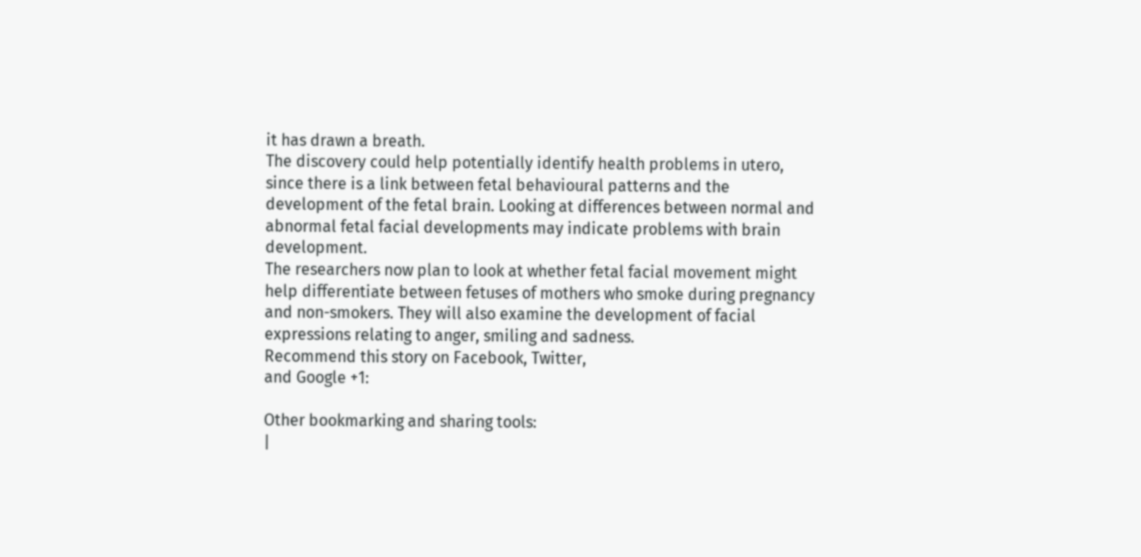it has drawn a breath.
The discovery could help potentially identify health problems in utero, since there is a link between fetal behavioural patterns and the development of the fetal brain. Looking at differences between normal and abnormal fetal facial developments may indicate problems with brain development.
The researchers now plan to look at whether fetal facial movement might help differentiate between fetuses of mothers who smoke during pregnancy and non-smokers. They will also examine the development of facial expressions relating to anger, smiling and sadness.
Recommend this story on Facebook, Twitter,
and Google +1:

Other bookmarking and sharing tools:
|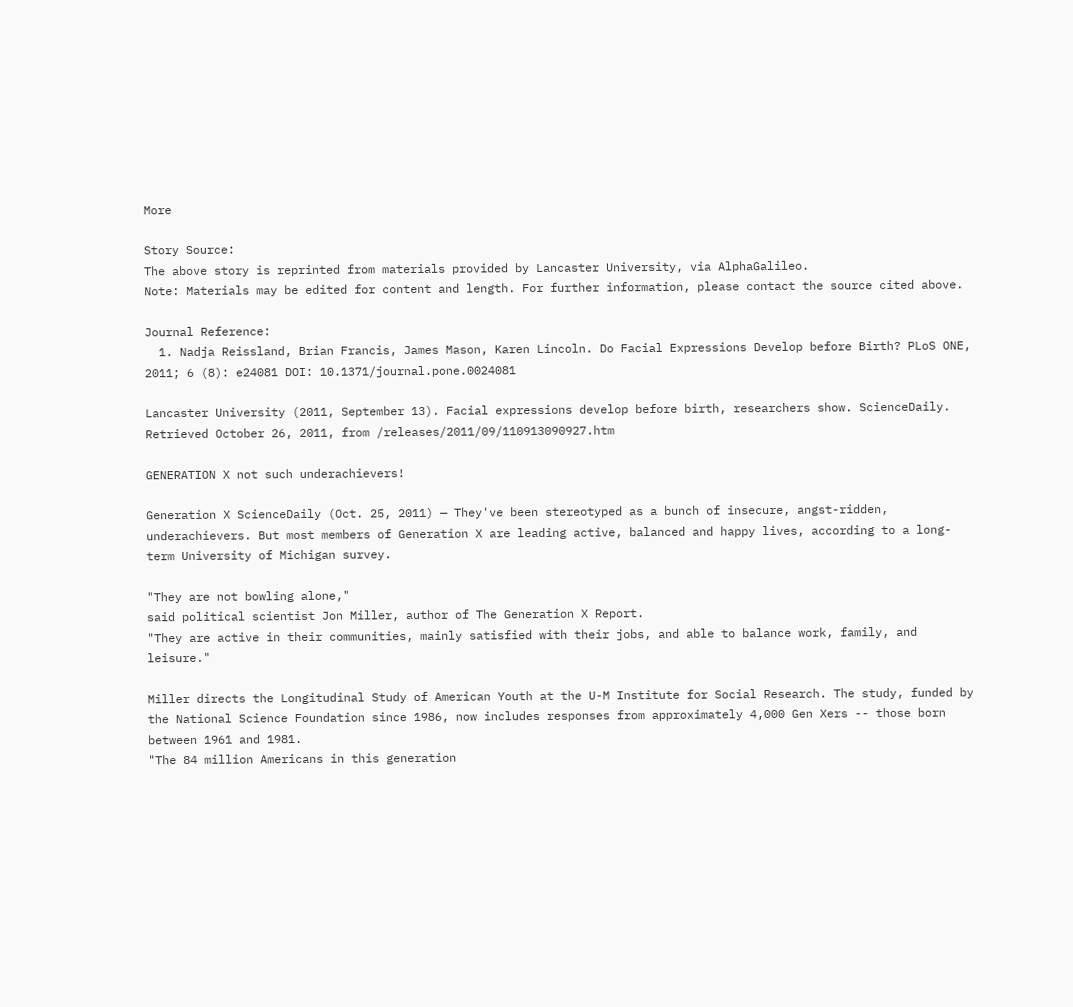More

Story Source:
The above story is reprinted from materials provided by Lancaster University, via AlphaGalileo.
Note: Materials may be edited for content and length. For further information, please contact the source cited above.

Journal Reference:
  1. Nadja Reissland, Brian Francis, James Mason, Karen Lincoln. Do Facial Expressions Develop before Birth? PLoS ONE, 2011; 6 (8): e24081 DOI: 10.1371/journal.pone.0024081

Lancaster University (2011, September 13). Facial expressions develop before birth, researchers show. ScienceDaily. Retrieved October 26, 2011, from /releases/2011/09/110913090927.htm

GENERATION X not such underachievers!

Generation X ScienceDaily (Oct. 25, 2011) — They've been stereotyped as a bunch of insecure, angst-ridden, underachievers. But most members of Generation X are leading active, balanced and happy lives, according to a long-term University of Michigan survey.

"They are not bowling alone,"
said political scientist Jon Miller, author of The Generation X Report.
"They are active in their communities, mainly satisfied with their jobs, and able to balance work, family, and leisure."

Miller directs the Longitudinal Study of American Youth at the U-M Institute for Social Research. The study, funded by the National Science Foundation since 1986, now includes responses from approximately 4,000 Gen Xers -- those born between 1961 and 1981.
"The 84 million Americans in this generation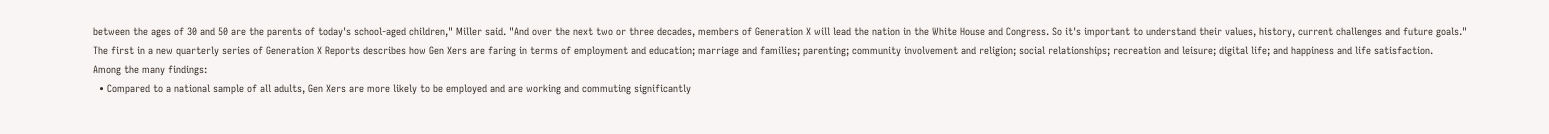between the ages of 30 and 50 are the parents of today's school-aged children," Miller said. "And over the next two or three decades, members of Generation X will lead the nation in the White House and Congress. So it's important to understand their values, history, current challenges and future goals."
The first in a new quarterly series of Generation X Reports describes how Gen Xers are faring in terms of employment and education; marriage and families; parenting; community involvement and religion; social relationships; recreation and leisure; digital life; and happiness and life satisfaction.
Among the many findings:
  • Compared to a national sample of all adults, Gen Xers are more likely to be employed and are working and commuting significantly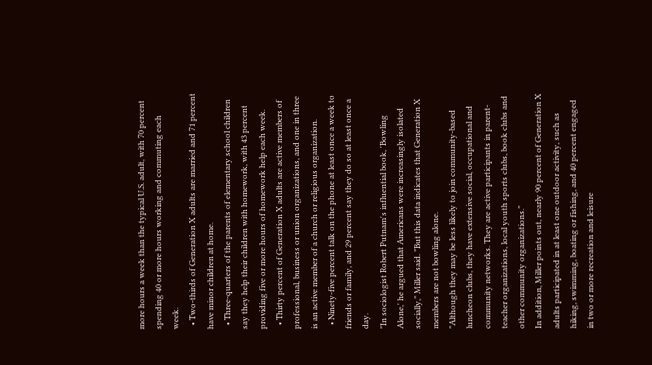more hours a week than the typical U.S. adult, with 70 percent spending 40 or more hours working and commuting each week.
  • Two-thirds of Generation X adults are married and 71 percent have minor children at home.
  • Three-quarters of the parents of elementary school children say they help their children with homework, with 43 percent providing five or more hours of homework help each week.
  • Thirty percent of Generation X adults are active members of professional, business or union organizations, and one in three is an active member of a church or religious organization.
  • Ninety-five percent talk on the phone at least once a week to friends or family, and 29 percent say they do so at least once a day.
"In sociologist Robert Putnam's influential book, 'Bowling Alone,' he argued that Americans were increasingly isolated socially," Miller said. "But this data indicates that Generation X members are not bowling alone.
"Although they may be less likely to join community-based luncheon clubs, they have extensive social, occupational and community networks. They are active participants in parent-teacher organizations, local youth sports clubs, book clubs and other community organizations."
In addition, Miller points out, nearly 90 percent of Generation X adults participated in at least one outdoor activity, such as hiking, swimming, boating or fishing, and 40 percent engaged in two or more recreation and leisure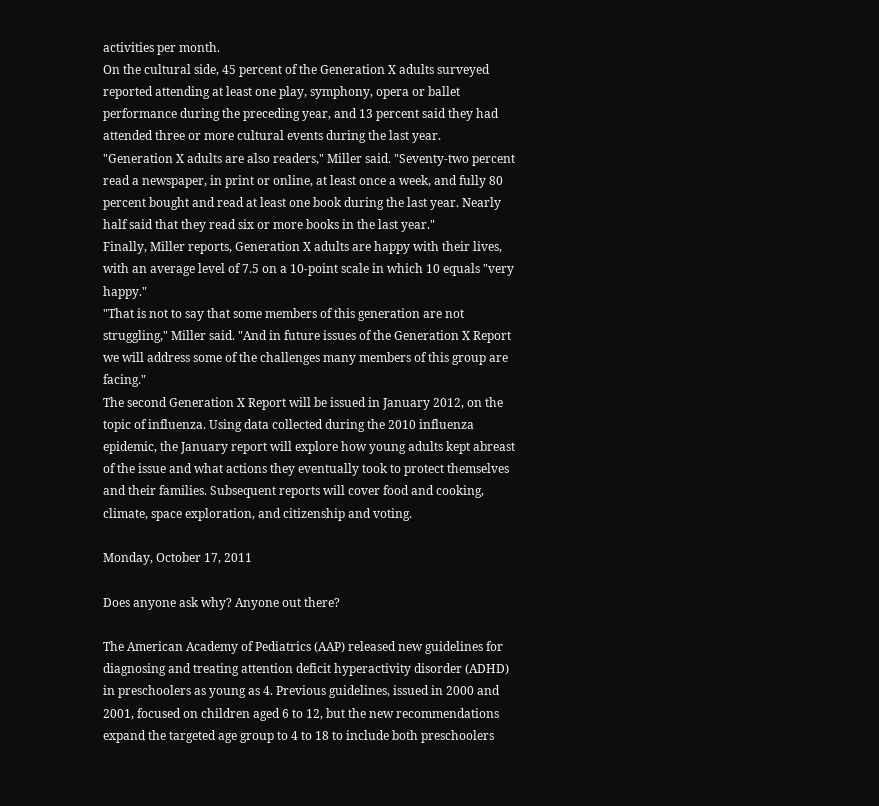activities per month.
On the cultural side, 45 percent of the Generation X adults surveyed reported attending at least one play, symphony, opera or ballet performance during the preceding year, and 13 percent said they had attended three or more cultural events during the last year.
"Generation X adults are also readers," Miller said. "Seventy-two percent read a newspaper, in print or online, at least once a week, and fully 80 percent bought and read at least one book during the last year. Nearly half said that they read six or more books in the last year."
Finally, Miller reports, Generation X adults are happy with their lives, with an average level of 7.5 on a 10-point scale in which 10 equals "very happy."
"That is not to say that some members of this generation are not struggling," Miller said. "And in future issues of the Generation X Report we will address some of the challenges many members of this group are facing."
The second Generation X Report will be issued in January 2012, on the topic of influenza. Using data collected during the 2010 influenza epidemic, the January report will explore how young adults kept abreast of the issue and what actions they eventually took to protect themselves and their families. Subsequent reports will cover food and cooking, climate, space exploration, and citizenship and voting.

Monday, October 17, 2011

Does anyone ask why? Anyone out there?

The American Academy of Pediatrics (AAP) released new guidelines for diagnosing and treating attention deficit hyperactivity disorder (ADHD) in preschoolers as young as 4. Previous guidelines, issued in 2000 and 2001, focused on children aged 6 to 12, but the new recommendations expand the targeted age group to 4 to 18 to include both preschoolers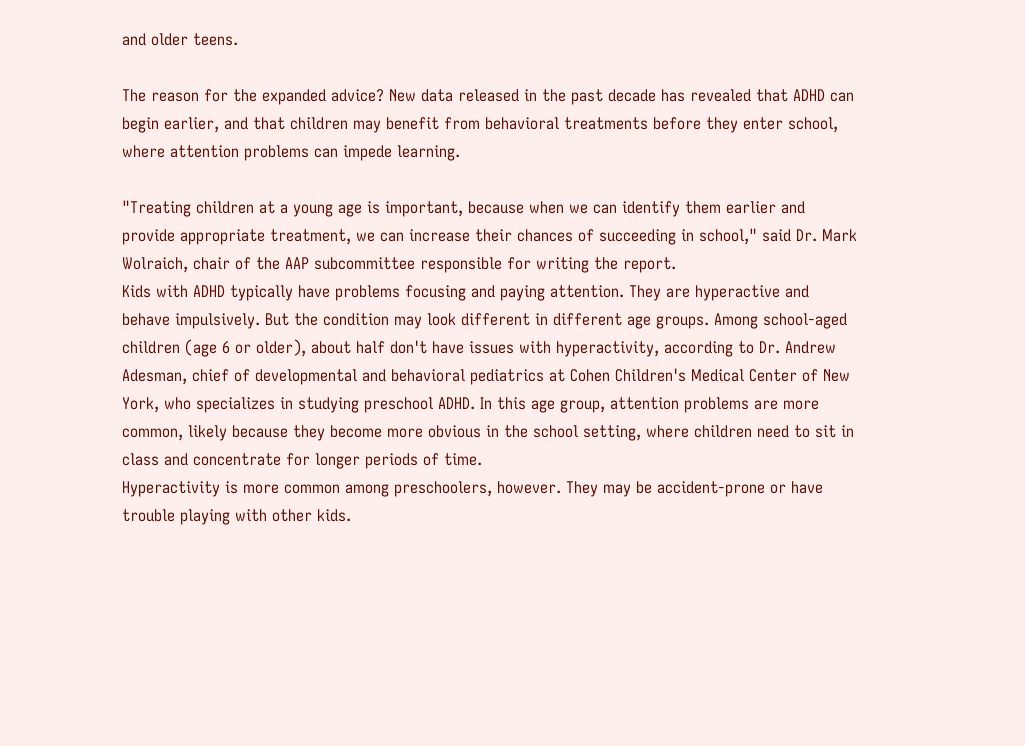and older teens.

The reason for the expanded advice? New data released in the past decade has revealed that ADHD can begin earlier, and that children may benefit from behavioral treatments before they enter school, where attention problems can impede learning.

"Treating children at a young age is important, because when we can identify them earlier and provide appropriate treatment, we can increase their chances of succeeding in school," said Dr. Mark Wolraich, chair of the AAP subcommittee responsible for writing the report.
Kids with ADHD typically have problems focusing and paying attention. They are hyperactive and behave impulsively. But the condition may look different in different age groups. Among school-aged children (age 6 or older), about half don't have issues with hyperactivity, according to Dr. Andrew Adesman, chief of developmental and behavioral pediatrics at Cohen Children's Medical Center of New York, who specializes in studying preschool ADHD. In this age group, attention problems are more common, likely because they become more obvious in the school setting, where children need to sit in class and concentrate for longer periods of time.
Hyperactivity is more common among preschoolers, however. They may be accident-prone or have trouble playing with other kids.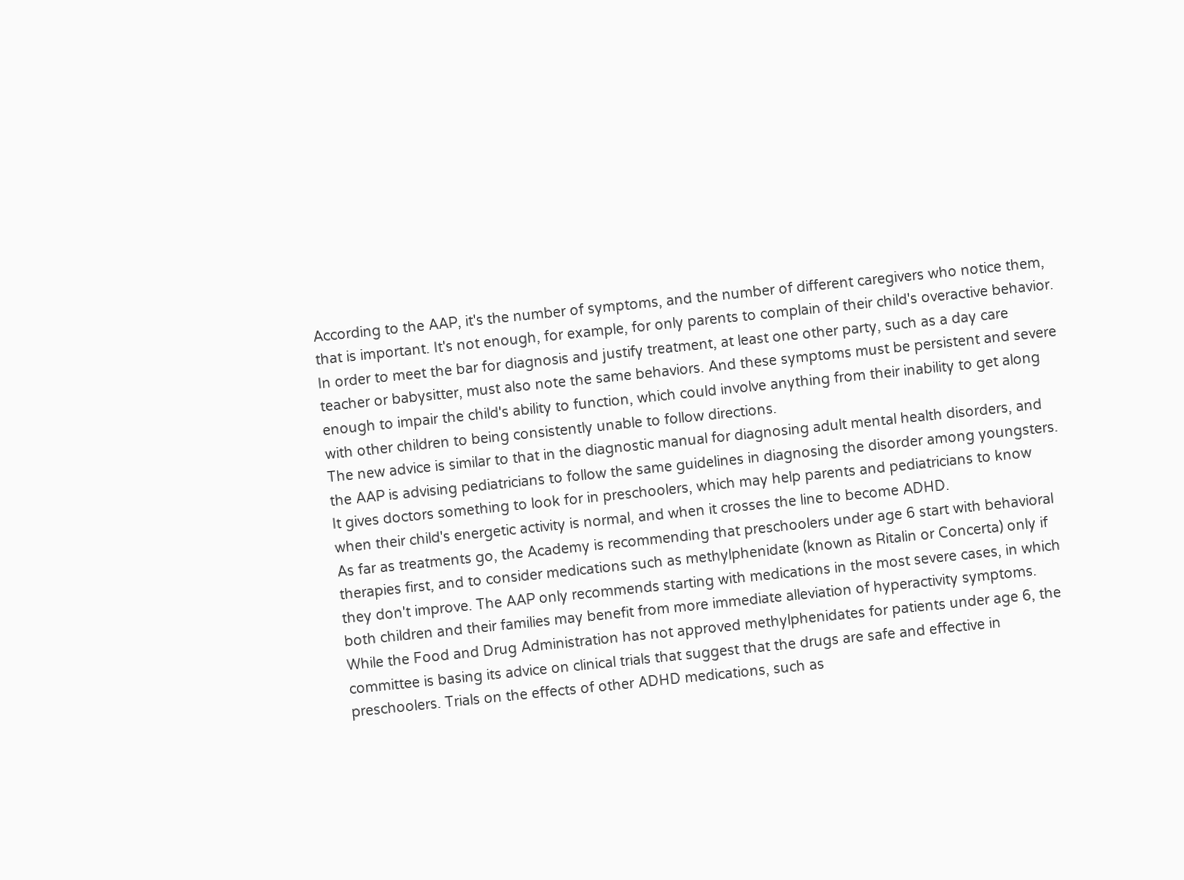According to the AAP, it's the number of symptoms, and the number of different caregivers who notice them, that is important. It's not enough, for example, for only parents to complain of their child's overactive behavior. In order to meet the bar for diagnosis and justify treatment, at least one other party, such as a day care teacher or babysitter, must also note the same behaviors. And these symptoms must be persistent and severe enough to impair the child's ability to function, which could involve anything from their inability to get along with other children to being consistently unable to follow directions.
The new advice is similar to that in the diagnostic manual for diagnosing adult mental health disorders, and the AAP is advising pediatricians to follow the same guidelines in diagnosing the disorder among youngsters. It gives doctors something to look for in preschoolers, which may help parents and pediatricians to know when their child's energetic activity is normal, and when it crosses the line to become ADHD.
As far as treatments go, the Academy is recommending that preschoolers under age 6 start with behavioral therapies first, and to consider medications such as methylphenidate (known as Ritalin or Concerta) only if they don't improve. The AAP only recommends starting with medications in the most severe cases, in which both children and their families may benefit from more immediate alleviation of hyperactivity symptoms.
While the Food and Drug Administration has not approved methylphenidates for patients under age 6, the committee is basing its advice on clinical trials that suggest that the drugs are safe and effective in preschoolers. Trials on the effects of other ADHD medications, such as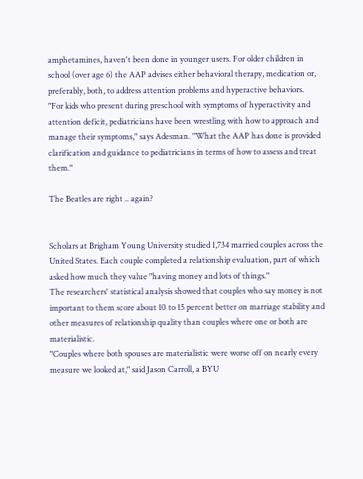amphetamines, haven't been done in younger users. For older children in school (over age 6) the AAP advises either behavioral therapy, medication or, preferably, both, to address attention problems and hyperactive behaviors.
"For kids who present during preschool with symptoms of hyperactivity and attention deficit, pediatricians have been wrestling with how to approach and manage their symptoms," says Adesman. "What the AAP has done is provided clarification and guidance to pediatricians in terms of how to assess and treat them."

The Beatles are right .. again?


Scholars at Brigham Young University studied 1,734 married couples across the United States. Each couple completed a relationship evaluation, part of which asked how much they value "having money and lots of things."
The researchers' statistical analysis showed that couples who say money is not important to them score about 10 to 15 percent better on marriage stability and other measures of relationship quality than couples where one or both are materialistic.
"Couples where both spouses are materialistic were worse off on nearly every measure we looked at," said Jason Carroll, a BYU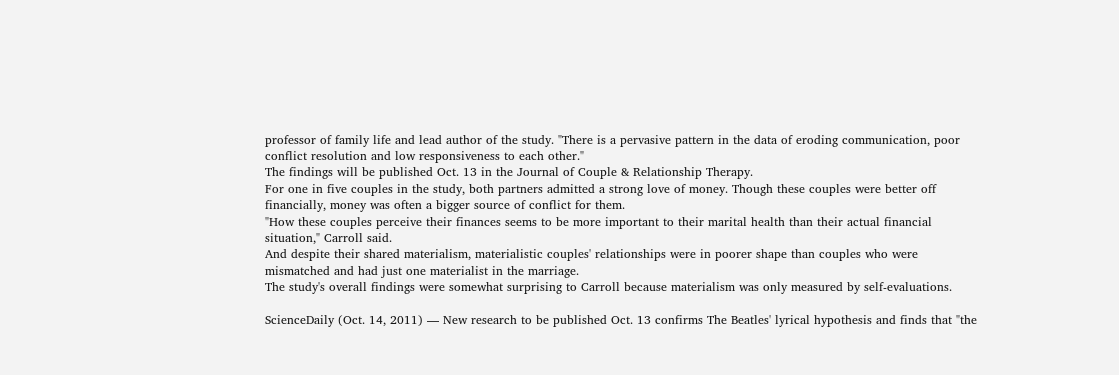professor of family life and lead author of the study. "There is a pervasive pattern in the data of eroding communication, poor conflict resolution and low responsiveness to each other."
The findings will be published Oct. 13 in the Journal of Couple & Relationship Therapy.
For one in five couples in the study, both partners admitted a strong love of money. Though these couples were better off financially, money was often a bigger source of conflict for them.
"How these couples perceive their finances seems to be more important to their marital health than their actual financial situation," Carroll said.
And despite their shared materialism, materialistic couples' relationships were in poorer shape than couples who were mismatched and had just one materialist in the marriage.
The study's overall findings were somewhat surprising to Carroll because materialism was only measured by self-evaluations.

ScienceDaily (Oct. 14, 2011) — New research to be published Oct. 13 confirms The Beatles' lyrical hypothesis and finds that "the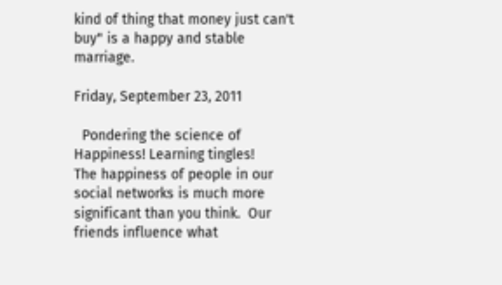kind of thing that money just can't buy" is a happy and stable marriage.

Friday, September 23, 2011

  Pondering the science of Happiness! Learning tingles!
The happiness of people in our social networks is much more significant than you think.  Our friends influence what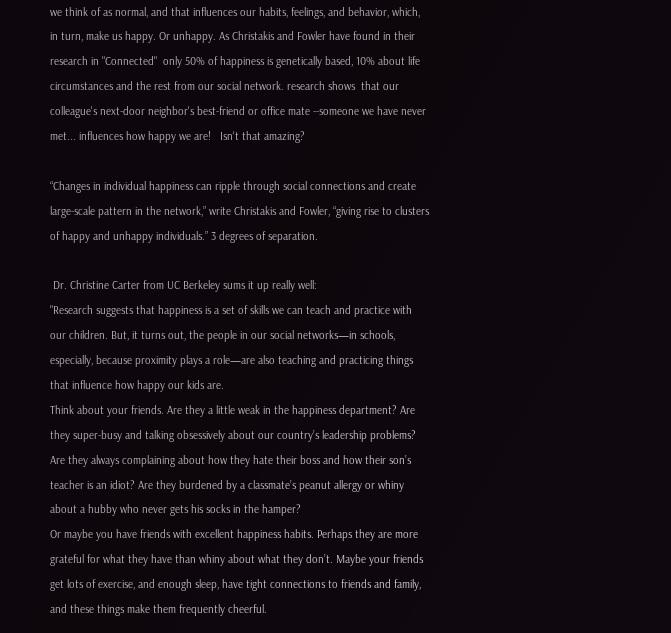we think of as normal, and that influences our habits, feelings, and behavior, which, in turn, make us happy. Or unhappy. As Christakis and Fowler have found in their research in "Connected"  only 50% of happiness is genetically based, 10% about life circumstances and the rest from our social network. research shows  that our colleague's next-door neighbor's best-friend or office mate --someone we have never met... influences how happy we are!   Isn't that amazing?

“Changes in individual happiness can ripple through social connections and create large-scale pattern in the network,” write Christakis and Fowler, “giving rise to clusters of happy and unhappy individuals.” 3 degrees of separation.

 Dr. Christine Carter from UC Berkeley sums it up really well:
"Research suggests that happiness is a set of skills we can teach and practice with our children. But, it turns out, the people in our social networks—in schools, especially, because proximity plays a role—are also teaching and practicing things that influence how happy our kids are.
Think about your friends. Are they a little weak in the happiness department? Are they super-busy and talking obsessively about our country’s leadership problems? Are they always complaining about how they hate their boss and how their son’s teacher is an idiot? Are they burdened by a classmate’s peanut allergy or whiny about a hubby who never gets his socks in the hamper?
Or maybe you have friends with excellent happiness habits. Perhaps they are more grateful for what they have than whiny about what they don’t. Maybe your friends get lots of exercise, and enough sleep, have tight connections to friends and family, and these things make them frequently cheerful.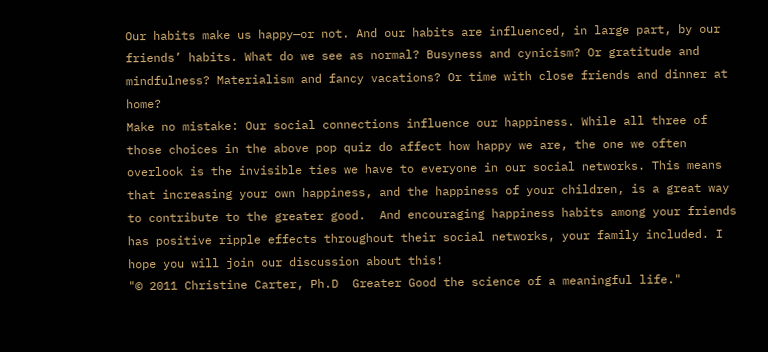Our habits make us happy—or not. And our habits are influenced, in large part, by our friends’ habits. What do we see as normal? Busyness and cynicism? Or gratitude and mindfulness? Materialism and fancy vacations? Or time with close friends and dinner at home?
Make no mistake: Our social connections influence our happiness. While all three of those choices in the above pop quiz do affect how happy we are, the one we often overlook is the invisible ties we have to everyone in our social networks. This means that increasing your own happiness, and the happiness of your children, is a great way to contribute to the greater good.  And encouraging happiness habits among your friends has positive ripple effects throughout their social networks, your family included. I hope you will join our discussion about this!
"© 2011 Christine Carter, Ph.D  Greater Good the science of a meaningful life."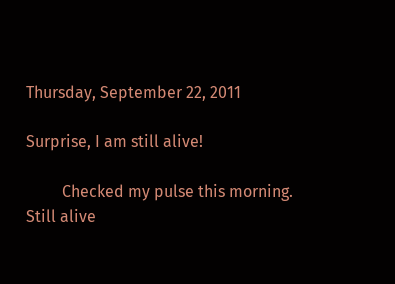Thursday, September 22, 2011

Surprise, I am still alive!

         Checked my pulse this morning.  Still alive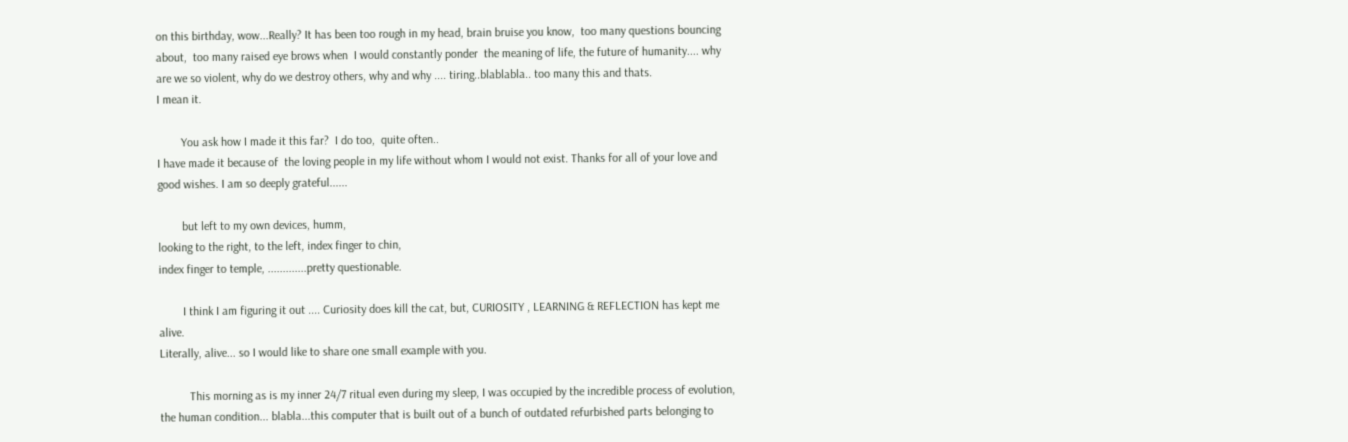on this birthday, wow...Really? It has been too rough in my head, brain bruise you know,  too many questions bouncing about,  too many raised eye brows when  I would constantly ponder  the meaning of life, the future of humanity.... why are we so violent, why do we destroy others, why and why .... tiring..blablabla.. too many this and thats.
I mean it.

        You ask how I made it this far?  I do too,  quite often..
I have made it because of  the loving people in my life without whom I would not exist. Thanks for all of your love and good wishes. I am so deeply grateful......

        but left to my own devices, humm,
looking to the right, to the left, index finger to chin,
index finger to temple, .............pretty questionable.

        I think I am figuring it out .... Curiosity does kill the cat, but, CURIOSITY , LEARNING & REFLECTION has kept me alive.
Literally, alive... so I would like to share one small example with you.

          This morning as is my inner 24/7 ritual even during my sleep, I was occupied by the incredible process of evolution, the human condition... blabla...this computer that is built out of a bunch of outdated refurbished parts belonging to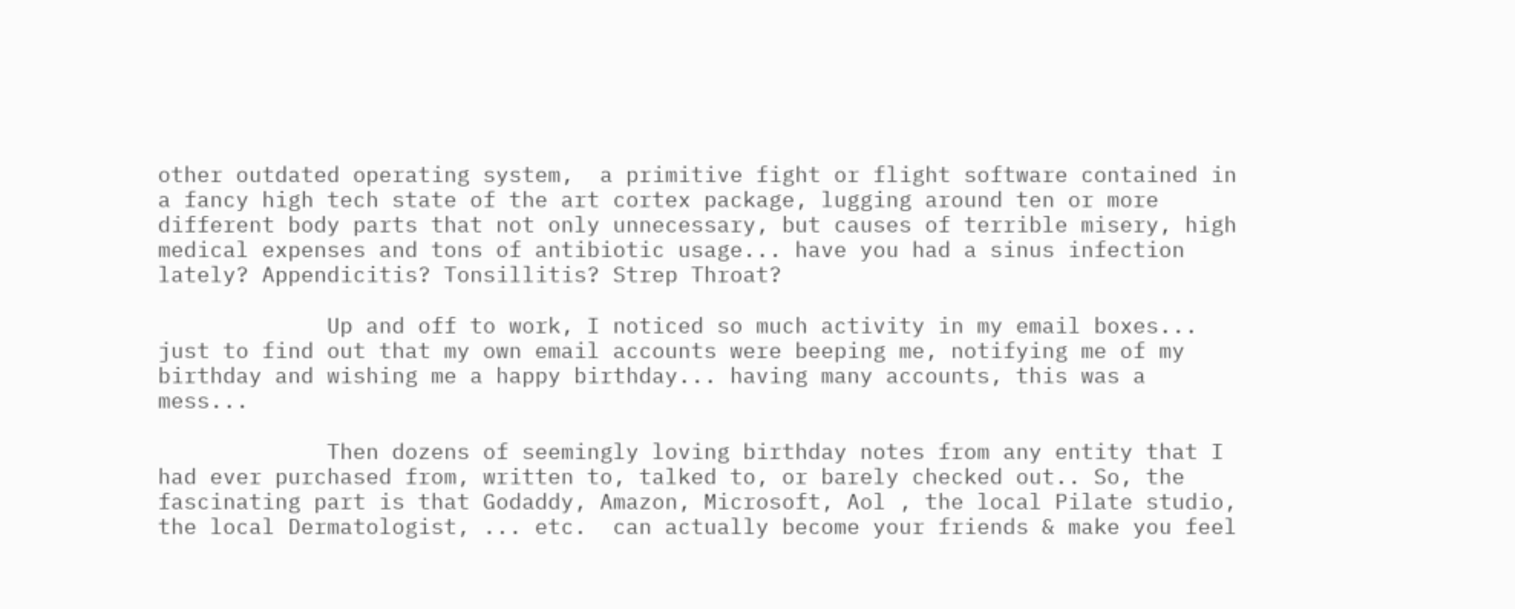other outdated operating system,  a primitive fight or flight software contained in a fancy high tech state of the art cortex package, lugging around ten or more different body parts that not only unnecessary, but causes of terrible misery, high medical expenses and tons of antibiotic usage... have you had a sinus infection lately? Appendicitis? Tonsillitis? Strep Throat?

             Up and off to work, I noticed so much activity in my email boxes... just to find out that my own email accounts were beeping me, notifying me of my birthday and wishing me a happy birthday... having many accounts, this was a mess...

             Then dozens of seemingly loving birthday notes from any entity that I had ever purchased from, written to, talked to, or barely checked out.. So, the fascinating part is that Godaddy, Amazon, Microsoft, Aol , the local Pilate studio, the local Dermatologist, ... etc.  can actually become your friends & make you feel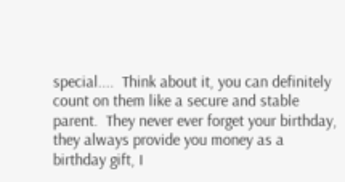special....  Think about it, you can definitely count on them like a secure and stable parent.  They never ever forget your birthday, they always provide you money as a birthday gift, I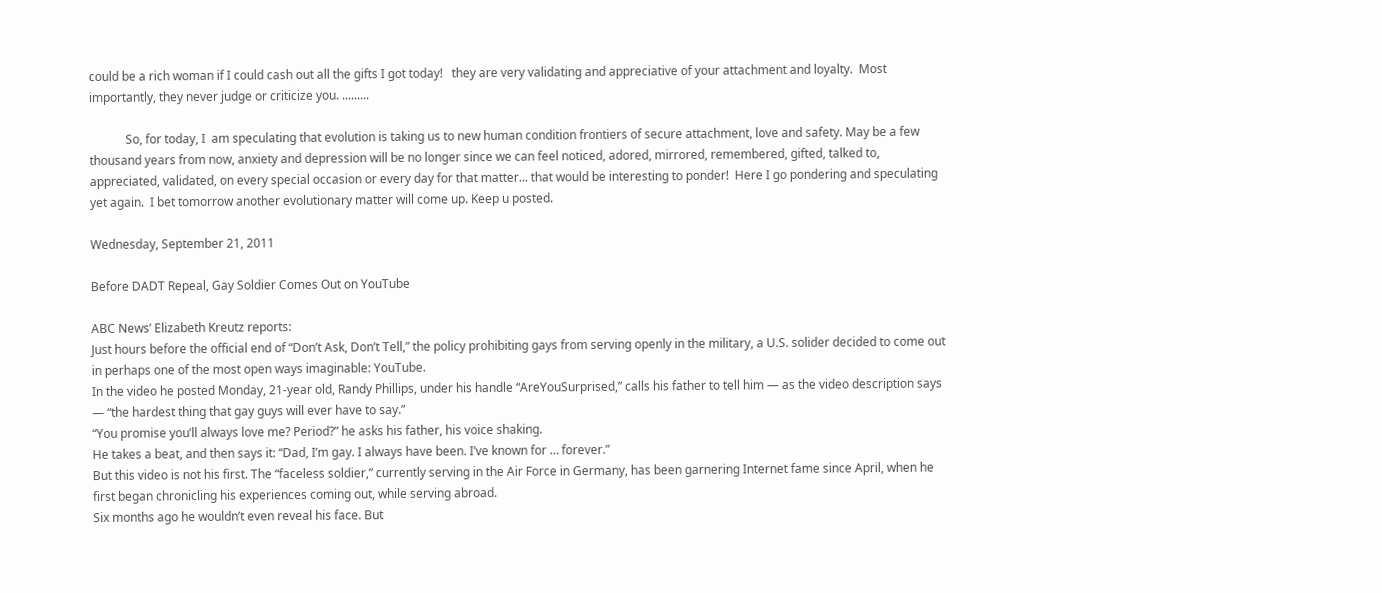could be a rich woman if I could cash out all the gifts I got today!   they are very validating and appreciative of your attachment and loyalty.  Most importantly, they never judge or criticize you. .........

            So, for today, I  am speculating that evolution is taking us to new human condition frontiers of secure attachment, love and safety. May be a few thousand years from now, anxiety and depression will be no longer since we can feel noticed, adored, mirrored, remembered, gifted, talked to, appreciated, validated, on every special occasion or every day for that matter... that would be interesting to ponder!  Here I go pondering and speculating yet again.  I bet tomorrow another evolutionary matter will come up. Keep u posted.

Wednesday, September 21, 2011

Before DADT Repeal, Gay Soldier Comes Out on YouTube

ABC News’ Elizabeth Kreutz reports:
Just hours before the official end of “Don’t Ask, Don’t Tell,” the policy prohibiting gays from serving openly in the military, a U.S. solider decided to come out in perhaps one of the most open ways imaginable: YouTube.
In the video he posted Monday, 21-year old, Randy Phillips, under his handle “AreYouSurprised,” calls his father to tell him — as the video description says — “the hardest thing that gay guys will ever have to say.”
“You promise you’ll always love me? Period?” he asks his father, his voice shaking.
He takes a beat, and then says it: “Dad, I’m gay. I always have been. I’ve known for … forever.”
But this video is not his first. The “faceless soldier,” currently serving in the Air Force in Germany, has been garnering Internet fame since April, when he first began chronicling his experiences coming out, while serving abroad.
Six months ago he wouldn’t even reveal his face. But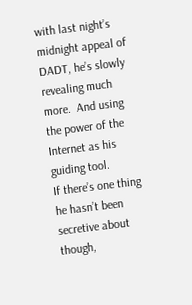with last night’s midnight appeal of DADT, he’s slowly revealing much more.  And using the power of the Internet as his guiding tool.
If there’s one thing he hasn’t been secretive about though,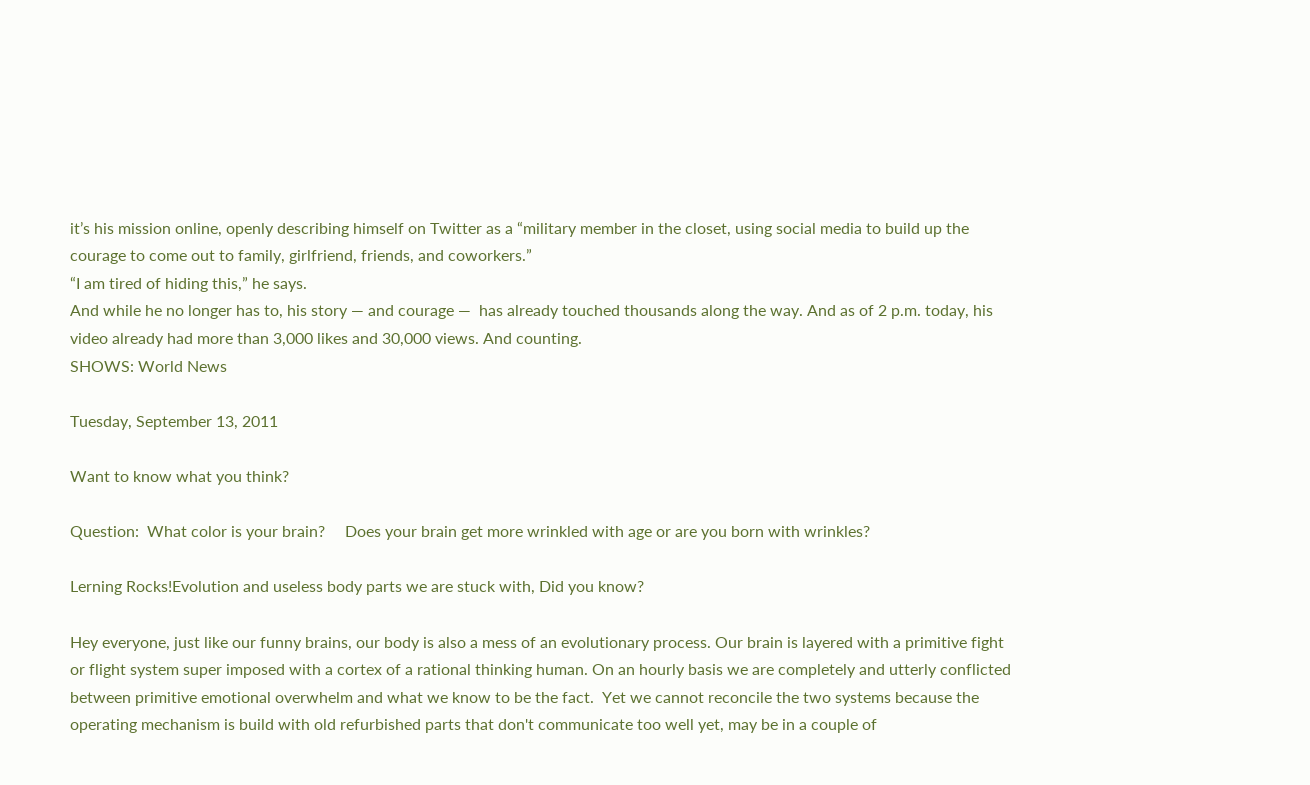it’s his mission online, openly describing himself on Twitter as a “military member in the closet, using social media to build up the courage to come out to family, girlfriend, friends, and coworkers.”
“I am tired of hiding this,” he says.
And while he no longer has to, his story — and courage —  has already touched thousands along the way. And as of 2 p.m. today, his video already had more than 3,000 likes and 30,000 views. And counting.
SHOWS: World News

Tuesday, September 13, 2011

Want to know what you think?

Question:  What color is your brain?     Does your brain get more wrinkled with age or are you born with wrinkles?

Lerning Rocks!Evolution and useless body parts we are stuck with, Did you know?

Hey everyone, just like our funny brains, our body is also a mess of an evolutionary process. Our brain is layered with a primitive fight or flight system super imposed with a cortex of a rational thinking human. On an hourly basis we are completely and utterly conflicted between primitive emotional overwhelm and what we know to be the fact.  Yet we cannot reconcile the two systems because the operating mechanism is build with old refurbished parts that don't communicate too well yet, may be in a couple of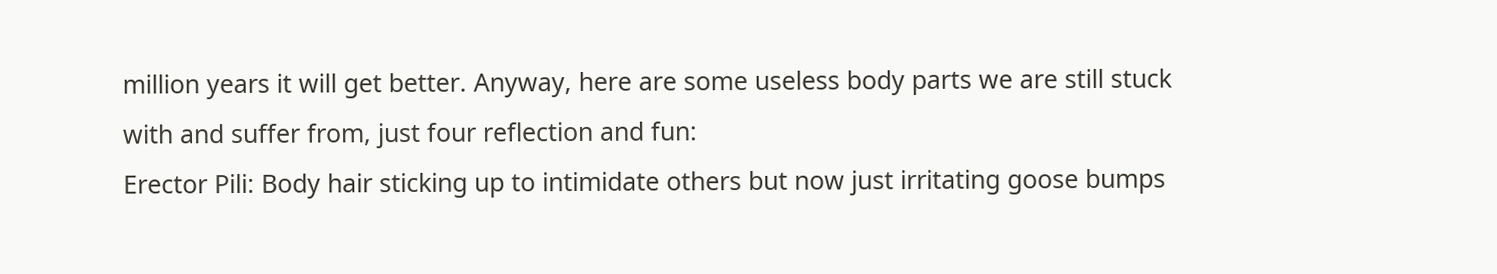million years it will get better. Anyway, here are some useless body parts we are still stuck with and suffer from, just four reflection and fun:
Erector Pili: Body hair sticking up to intimidate others but now just irritating goose bumps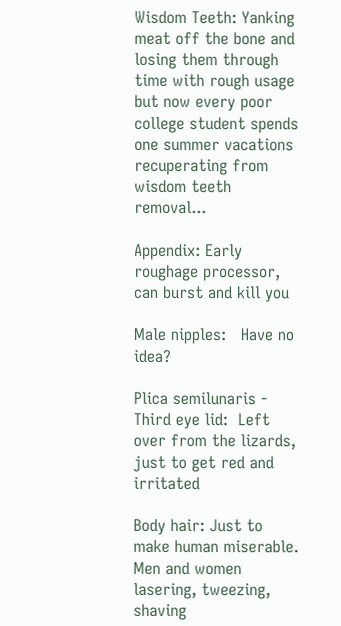Wisdom Teeth: Yanking meat off the bone and losing them through time with rough usage
but now every poor college student spends one summer vacations recuperating from
wisdom teeth removal...

Appendix: Early roughage processor, can burst and kill you

Male nipples:   Have no idea?

Plica semilunaris - Third eye lid:  Left over from the lizards, just to get red and irritated

Body hair: Just to make human miserable. Men and women lasering, tweezing, shaving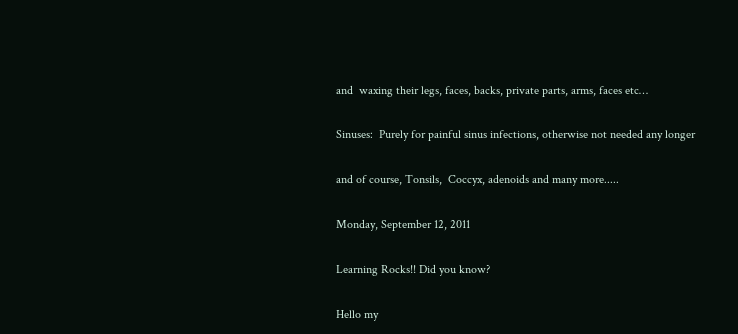and  waxing their legs, faces, backs, private parts, arms, faces etc…

Sinuses:  Purely for painful sinus infections, otherwise not needed any longer

and of course, Tonsils,  Coccyx, adenoids and many more.....

Monday, September 12, 2011

Learning Rocks!! Did you know?

Hello my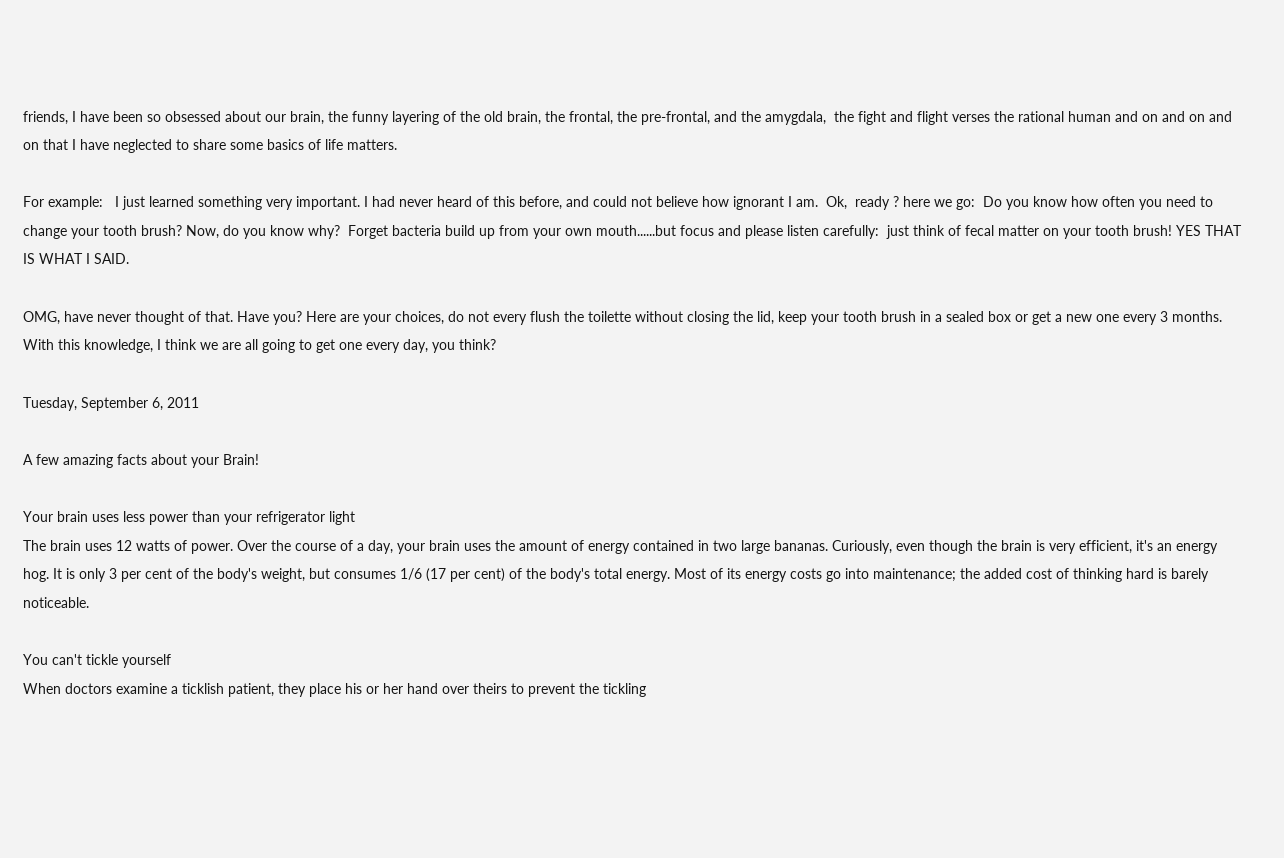friends, I have been so obsessed about our brain, the funny layering of the old brain, the frontal, the pre-frontal, and the amygdala,  the fight and flight verses the rational human and on and on and on that I have neglected to share some basics of life matters.

For example:   I just learned something very important. I had never heard of this before, and could not believe how ignorant I am.  Ok,  ready ? here we go:  Do you know how often you need to change your tooth brush? Now, do you know why?  Forget bacteria build up from your own mouth......but focus and please listen carefully:  just think of fecal matter on your tooth brush! YES THAT IS WHAT I SAID.

OMG, have never thought of that. Have you? Here are your choices, do not every flush the toilette without closing the lid, keep your tooth brush in a sealed box or get a new one every 3 months. With this knowledge, I think we are all going to get one every day, you think?

Tuesday, September 6, 2011

A few amazing facts about your Brain!

Your brain uses less power than your refrigerator light
The brain uses 12 watts of power. Over the course of a day, your brain uses the amount of energy contained in two large bananas. Curiously, even though the brain is very efficient, it's an energy hog. It is only 3 per cent of the body's weight, but consumes 1/6 (17 per cent) of the body's total energy. Most of its energy costs go into maintenance; the added cost of thinking hard is barely noticeable.

You can't tickle yourself
When doctors examine a ticklish patient, they place his or her hand over theirs to prevent the tickling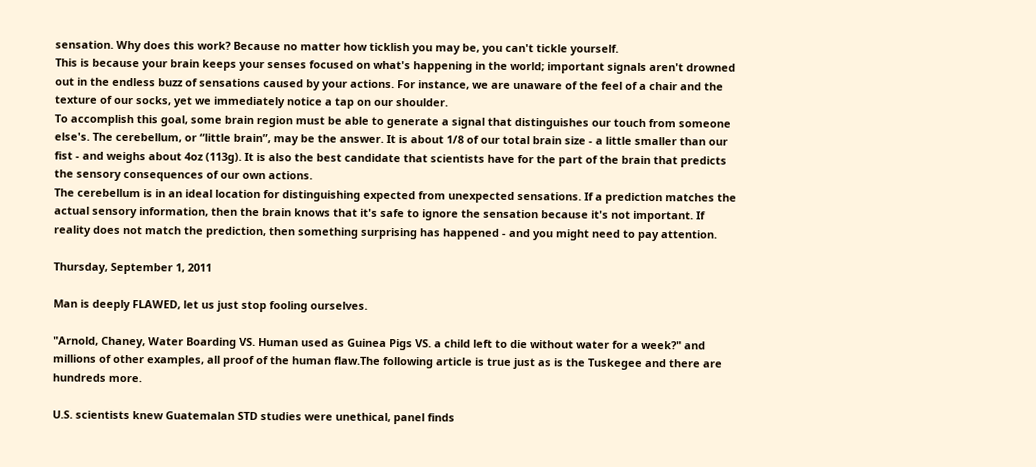sensation. Why does this work? Because no matter how ticklish you may be, you can't tickle yourself.
This is because your brain keeps your senses focused on what's happening in the world; important signals aren't drowned out in the endless buzz of sensations caused by your actions. For instance, we are unaware of the feel of a chair and the texture of our socks, yet we immediately notice a tap on our shoulder.
To accomplish this goal, some brain region must be able to generate a signal that distinguishes our touch from someone else's. The cerebellum, or “little brain”, may be the answer. It is about 1/8 of our total brain size - a little smaller than our fist - and weighs about 4oz (113g). It is also the best candidate that scientists have for the part of the brain that predicts the sensory consequences of our own actions.
The cerebellum is in an ideal location for distinguishing expected from unexpected sensations. If a prediction matches the actual sensory information, then the brain knows that it's safe to ignore the sensation because it's not important. If reality does not match the prediction, then something surprising has happened - and you might need to pay attention.

Thursday, September 1, 2011

Man is deeply FLAWED, let us just stop fooling ourselves.

"Arnold, Chaney, Water Boarding VS. Human used as Guinea Pigs VS. a child left to die without water for a week?" and millions of other examples, all proof of the human flaw.The following article is true just as is the Tuskegee and there are hundreds more.

U.S. scientists knew Guatemalan STD studies were unethical, panel finds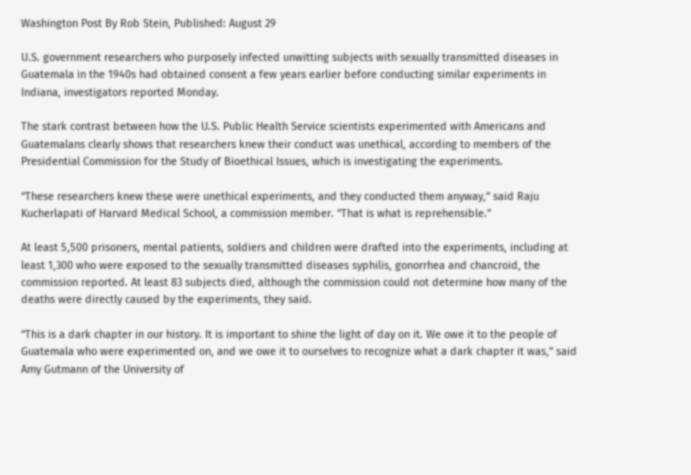Washington Post By Rob Stein, Published: August 29

U.S. government researchers who purposely infected unwitting subjects with sexually transmitted diseases in Guatemala in the 1940s had obtained consent a few years earlier before conducting similar experiments in Indiana, investigators reported Monday.

The stark contrast between how the U.S. Public Health Service scientists experimented with Americans and Guatemalans clearly shows that researchers knew their conduct was unethical, according to members of the Presidential Commission for the Study of Bioethical Issues, which is investigating the experiments.

“These researchers knew these were unethical experiments, and they conducted them anyway,” said Raju Kucherlapati of Harvard Medical School, a commission member. “That is what is reprehensible.”

At least 5,500 prisoners, mental patients, soldiers and children were drafted into the experiments, including at least 1,300 who were exposed to the sexually transmitted diseases syphilis, gonorrhea and chancroid, the commission reported. At least 83 subjects died, although the commission could not determine how many of the deaths were directly caused by the experiments, they said.

“This is a dark chapter in our history. It is important to shine the light of day on it. We owe it to the people of Guatemala who were experimented on, and we owe it to ourselves to recognize what a dark chapter it was,” said Amy Gutmann of the University of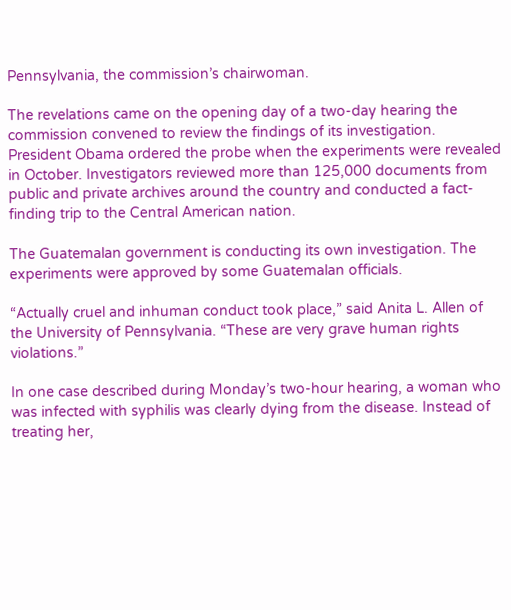Pennsylvania, the commission’s chairwoman.

The revelations came on the opening day of a two-day hearing the commission convened to review the findings of its investigation. President Obama ordered the probe when the experiments were revealed in October. Investigators reviewed more than 125,000 documents from public and private archives around the country and conducted a fact-finding trip to the Central American nation.

The Guatemalan government is conducting its own investigation. The experiments were approved by some Guatemalan officials.

“Actually cruel and inhuman conduct took place,” said Anita L. Allen of the University of Pennsylvania. “These are very grave human rights violations.”

In one case described during Monday’s two-hour hearing, a woman who was infected with syphilis was clearly dying from the disease. Instead of treating her,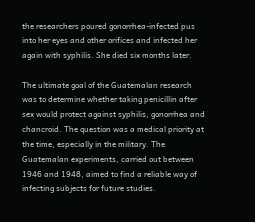the researchers poured gonorrhea-infected pus into her eyes and other orifices and infected her again with syphilis. She died six months later.

The ultimate goal of the Guatemalan research was to determine whether taking penicillin after sex would protect against syphilis, gonorrhea and chancroid. The question was a medical priority at the time, especially in the military. The Guatemalan experiments, carried out between 1946 and 1948, aimed to find a reliable way of infecting subjects for future studies.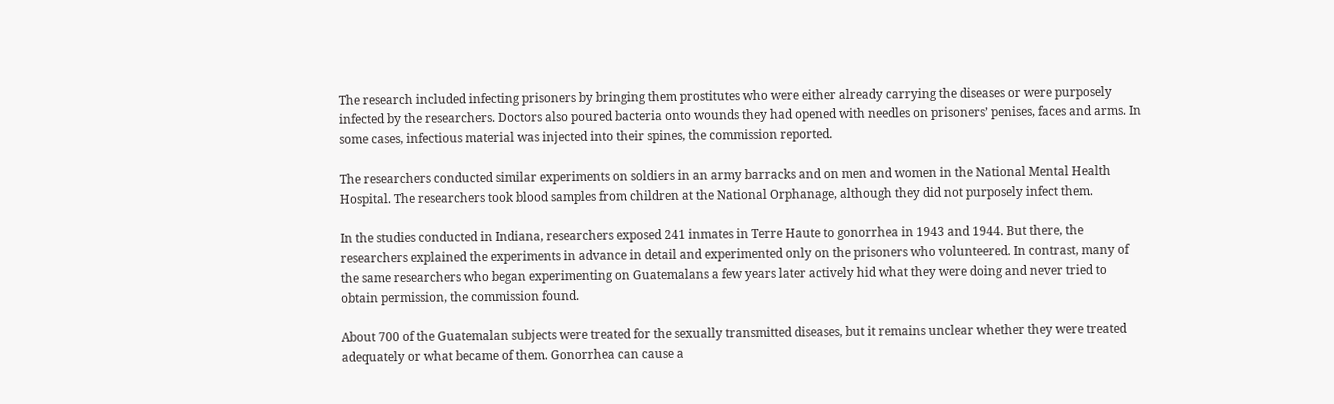The research included infecting prisoners by bringing them prostitutes who were either already carrying the diseases or were purposely infected by the researchers. Doctors also poured bacteria onto wounds they had opened with needles on prisoners’ penises, faces and arms. In some cases, infectious material was injected into their spines, the commission reported.

The researchers conducted similar experiments on soldiers in an army barracks and on men and women in the National Mental Health Hospital. The researchers took blood samples from children at the National Orphanage, although they did not purposely infect them.

In the studies conducted in Indiana, researchers exposed 241 inmates in Terre Haute to gonorrhea in 1943 and 1944. But there, the researchers explained the experiments in advance in detail and experimented only on the prisoners who volunteered. In contrast, many of the same researchers who began experimenting on Guatemalans a few years later actively hid what they were doing and never tried to obtain permission, the commission found.

About 700 of the Guatemalan subjects were treated for the sexually transmitted diseases, but it remains unclear whether they were treated adequately or what became of them. Gonorrhea can cause a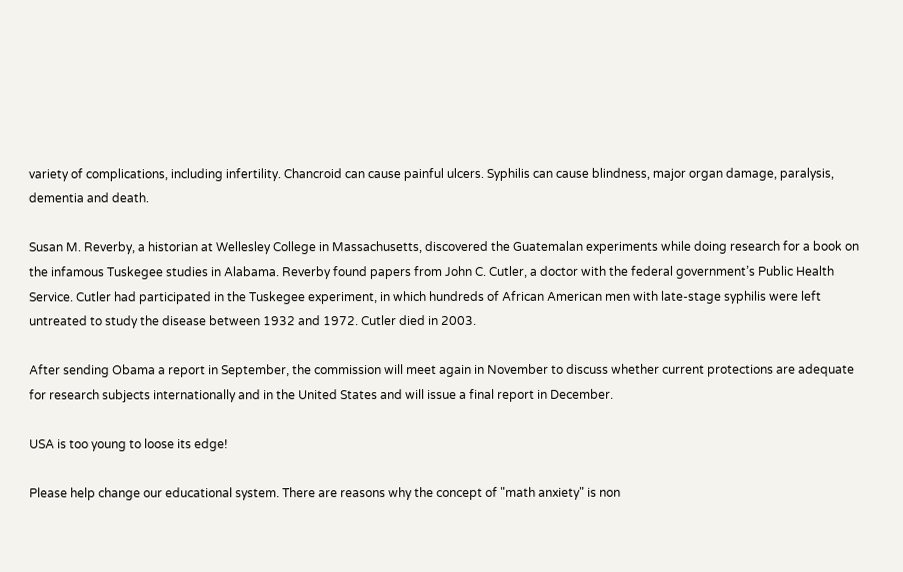variety of complications, including infertility. Chancroid can cause painful ulcers. Syphilis can cause blindness, major organ damage, paralysis, dementia and death.

Susan M. Reverby, a historian at Wellesley College in Massachusetts, discovered the Guatemalan experiments while doing research for a book on the infamous Tuskegee studies in Alabama. Reverby found papers from John C. Cutler, a doctor with the federal government’s Public Health Service. Cutler had participated in the Tuskegee experiment, in which hundreds of African American men with late-stage syphilis were left untreated to study the disease between 1932 and 1972. Cutler died in 2003.

After sending Obama a report in September, the commission will meet again in November to discuss whether current protections are adequate for research subjects internationally and in the United States and will issue a final report in December.

USA is too young to loose its edge!

Please help change our educational system. There are reasons why the concept of "math anxiety" is non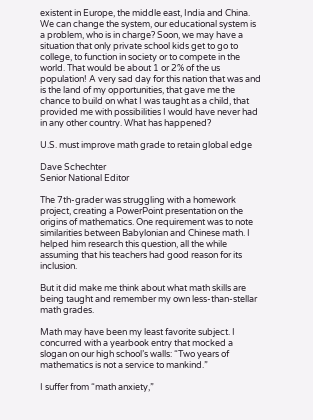existent in Europe, the middle east, India and China. We can change the system, our educational system is a problem, who is in charge? Soon, we may have a situation that only private school kids get to go to college, to function in society or to compete in the world. That would be about 1 or 2% of the us population! A very sad day for this nation that was and is the land of my opportunities, that gave me the chance to build on what I was taught as a child, that provided me with possibilities I would have never had in any other country. What has happened?

U.S. must improve math grade to retain global edge

Dave Schechter
Senior National Editor

The 7th-grader was struggling with a homework project, creating a PowerPoint presentation on the origins of mathematics. One requirement was to note similarities between Babylonian and Chinese math. I helped him research this question, all the while assuming that his teachers had good reason for its inclusion.

But it did make me think about what math skills are being taught and remember my own less-than-stellar math grades.

Math may have been my least favorite subject. I concurred with a yearbook entry that mocked a slogan on our high school’s walls: “Two years of mathematics is not a service to mankind.”

I suffer from “math anxiety,”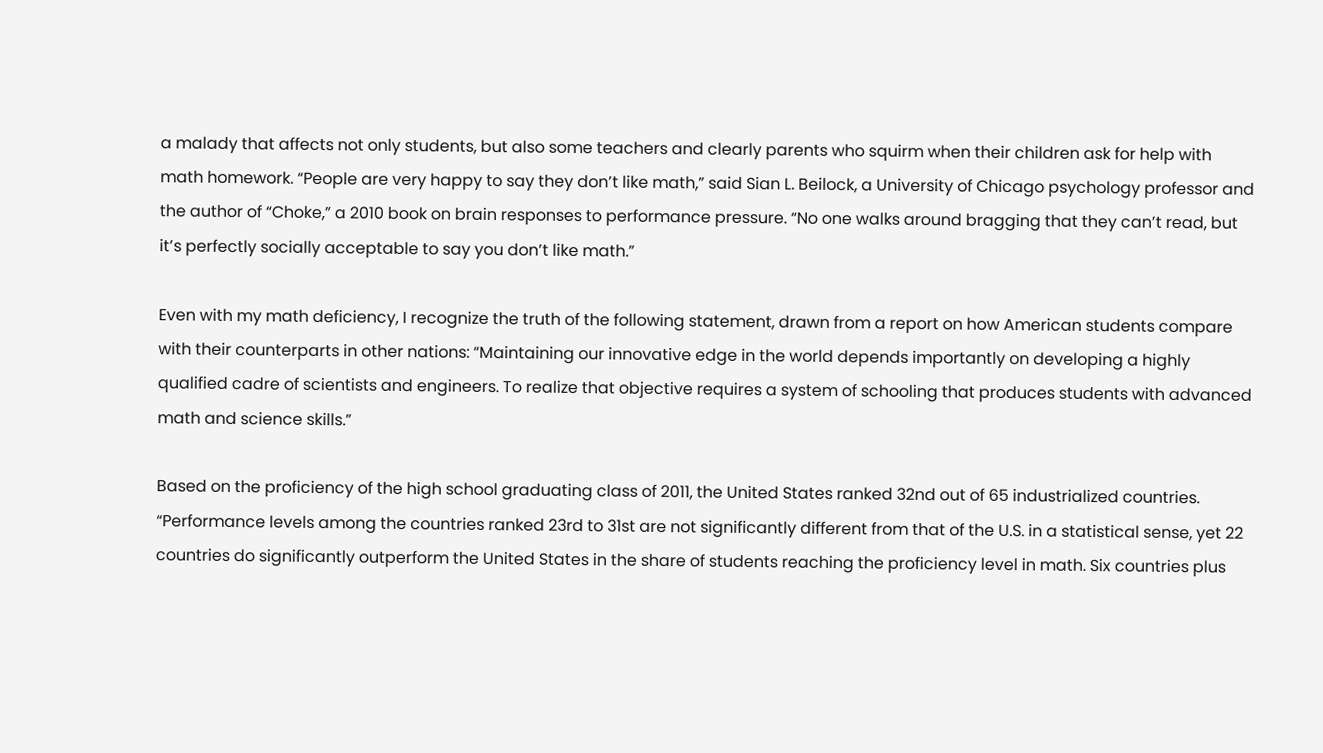a malady that affects not only students, but also some teachers and clearly parents who squirm when their children ask for help with math homework. “People are very happy to say they don’t like math,” said Sian L. Beilock, a University of Chicago psychology professor and the author of “Choke,” a 2010 book on brain responses to performance pressure. “No one walks around bragging that they can’t read, but it’s perfectly socially acceptable to say you don’t like math.”

Even with my math deficiency, I recognize the truth of the following statement, drawn from a report on how American students compare with their counterparts in other nations: “Maintaining our innovative edge in the world depends importantly on developing a highly qualified cadre of scientists and engineers. To realize that objective requires a system of schooling that produces students with advanced math and science skills.”

Based on the proficiency of the high school graduating class of 2011, the United States ranked 32nd out of 65 industrialized countries. “Performance levels among the countries ranked 23rd to 31st are not significantly different from that of the U.S. in a statistical sense, yet 22 countries do significantly outperform the United States in the share of students reaching the proficiency level in math. Six countries plus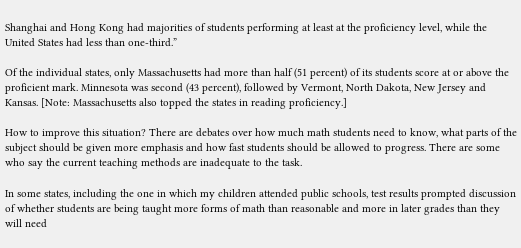Shanghai and Hong Kong had majorities of students performing at least at the proficiency level, while the United States had less than one-third.”

Of the individual states, only Massachusetts had more than half (51 percent) of its students score at or above the proficient mark. Minnesota was second (43 percent), followed by Vermont, North Dakota, New Jersey and Kansas. [Note: Massachusetts also topped the states in reading proficiency.]

How to improve this situation? There are debates over how much math students need to know, what parts of the subject should be given more emphasis and how fast students should be allowed to progress. There are some who say the current teaching methods are inadequate to the task.

In some states, including the one in which my children attended public schools, test results prompted discussion of whether students are being taught more forms of math than reasonable and more in later grades than they will need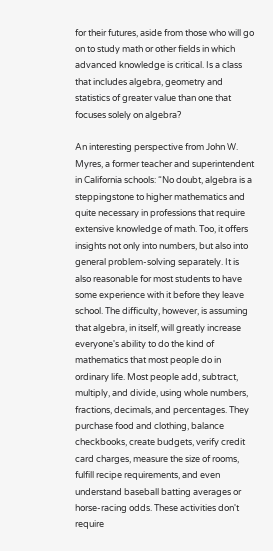for their futures, aside from those who will go on to study math or other fields in which advanced knowledge is critical. Is a class that includes algebra, geometry and statistics of greater value than one that focuses solely on algebra?

An interesting perspective from John W. Myres, a former teacher and superintendent in California schools: “No doubt, algebra is a steppingstone to higher mathematics and quite necessary in professions that require extensive knowledge of math. Too, it offers insights not only into numbers, but also into general problem-solving separately. It is also reasonable for most students to have some experience with it before they leave school. The difficulty, however, is assuming that algebra, in itself, will greatly increase everyone's ability to do the kind of mathematics that most people do in ordinary life. Most people add, subtract, multiply, and divide, using whole numbers, fractions, decimals, and percentages. They purchase food and clothing, balance checkbooks, create budgets, verify credit card charges, measure the size of rooms, fulfill recipe requirements, and even understand baseball batting averages or horse-racing odds. These activities don't require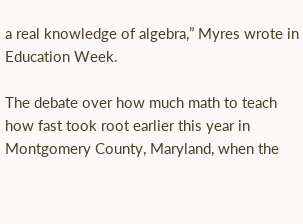a real knowledge of algebra,” Myres wrote in Education Week.

The debate over how much math to teach how fast took root earlier this year in Montgomery County, Maryland, when the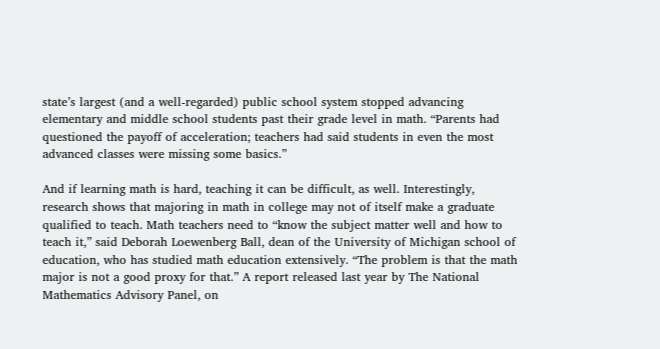state’s largest (and a well-regarded) public school system stopped advancing elementary and middle school students past their grade level in math. “Parents had questioned the payoff of acceleration; teachers had said students in even the most advanced classes were missing some basics.”

And if learning math is hard, teaching it can be difficult, as well. Interestingly, research shows that majoring in math in college may not of itself make a graduate qualified to teach. Math teachers need to “know the subject matter well and how to teach it,” said Deborah Loewenberg Ball, dean of the University of Michigan school of education, who has studied math education extensively. “The problem is that the math major is not a good proxy for that.” A report released last year by The National Mathematics Advisory Panel, on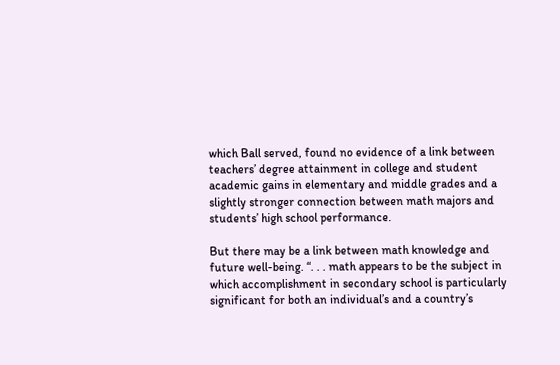which Ball served, found no evidence of a link between teachers’ degree attainment in college and student academic gains in elementary and middle grades and a slightly stronger connection between math majors and students’ high school performance.

But there may be a link between math knowledge and future well-being. “. . . math appears to be the subject in which accomplishment in secondary school is particularly significant for both an individual’s and a country’s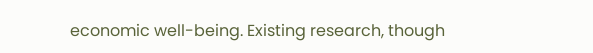economic well-being. Existing research, though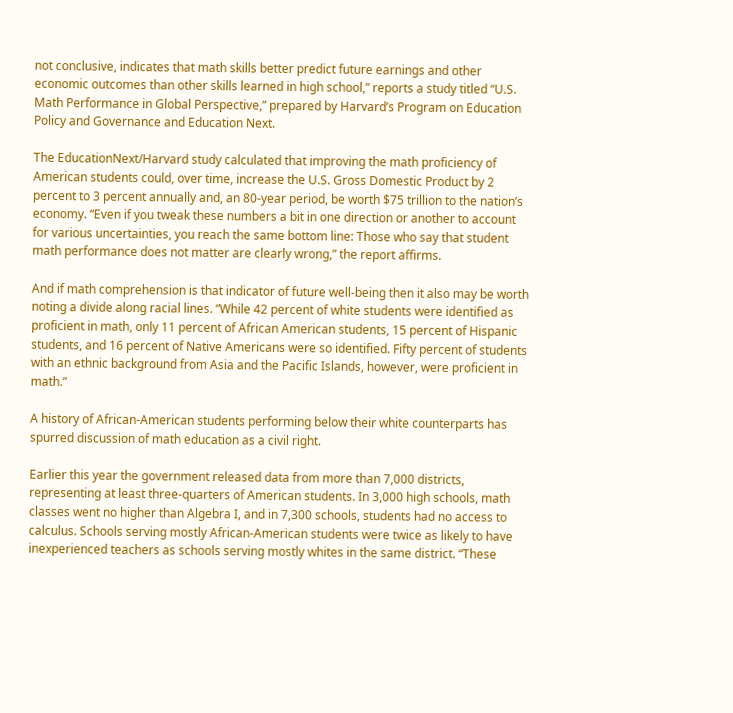not conclusive, indicates that math skills better predict future earnings and other economic outcomes than other skills learned in high school,” reports a study titled “U.S. Math Performance in Global Perspective,” prepared by Harvard’s Program on Education Policy and Governance and Education Next.

The EducationNext/Harvard study calculated that improving the math proficiency of American students could, over time, increase the U.S. Gross Domestic Product by 2 percent to 3 percent annually and, an 80-year period, be worth $75 trillion to the nation’s economy. “Even if you tweak these numbers a bit in one direction or another to account for various uncertainties, you reach the same bottom line: Those who say that student math performance does not matter are clearly wrong,” the report affirms.

And if math comprehension is that indicator of future well-being then it also may be worth noting a divide along racial lines. “While 42 percent of white students were identified as proficient in math, only 11 percent of African American students, 15 percent of Hispanic students, and 16 percent of Native Americans were so identified. Fifty percent of students with an ethnic background from Asia and the Pacific Islands, however, were proficient in math.”

A history of African-American students performing below their white counterparts has spurred discussion of math education as a civil right.

Earlier this year the government released data from more than 7,000 districts, representing at least three-quarters of American students. In 3,000 high schools, math classes went no higher than Algebra I, and in 7,300 schools, students had no access to calculus. Schools serving mostly African-American students were twice as likely to have inexperienced teachers as schools serving mostly whites in the same district. “These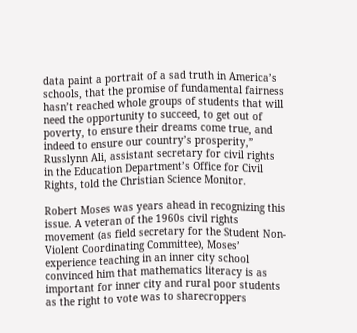data paint a portrait of a sad truth in America’s schools, that the promise of fundamental fairness hasn’t reached whole groups of students that will need the opportunity to succeed, to get out of poverty, to ensure their dreams come true, and indeed to ensure our country’s prosperity,” Russlynn Ali, assistant secretary for civil rights in the Education Department’s Office for Civil Rights, told the Christian Science Monitor.

Robert Moses was years ahead in recognizing this issue. A veteran of the 1960s civil rights movement (as field secretary for the Student Non-Violent Coordinating Committee), Moses’ experience teaching in an inner city school convinced him that mathematics literacy is as important for inner city and rural poor students as the right to vote was to sharecroppers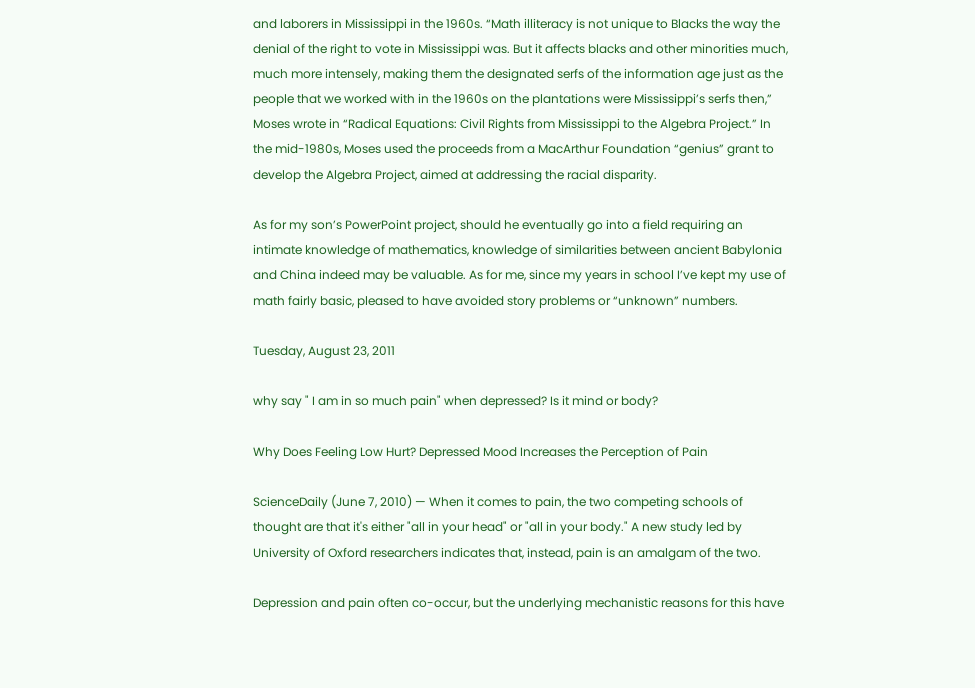and laborers in Mississippi in the 1960s. “Math illiteracy is not unique to Blacks the way the denial of the right to vote in Mississippi was. But it affects blacks and other minorities much, much more intensely, making them the designated serfs of the information age just as the people that we worked with in the 1960s on the plantations were Mississippi’s serfs then,” Moses wrote in “Radical Equations: Civil Rights from Mississippi to the Algebra Project.” In the mid-1980s, Moses used the proceeds from a MacArthur Foundation “genius” grant to develop the Algebra Project, aimed at addressing the racial disparity.

As for my son’s PowerPoint project, should he eventually go into a field requiring an intimate knowledge of mathematics, knowledge of similarities between ancient Babylonia and China indeed may be valuable. As for me, since my years in school I’ve kept my use of math fairly basic, pleased to have avoided story problems or “unknown” numbers.

Tuesday, August 23, 2011

why say " I am in so much pain" when depressed? Is it mind or body?

Why Does Feeling Low Hurt? Depressed Mood Increases the Perception of Pain

ScienceDaily (June 7, 2010) — When it comes to pain, the two competing schools of thought are that it's either "all in your head" or "all in your body." A new study led by University of Oxford researchers indicates that, instead, pain is an amalgam of the two.

Depression and pain often co-occur, but the underlying mechanistic reasons for this have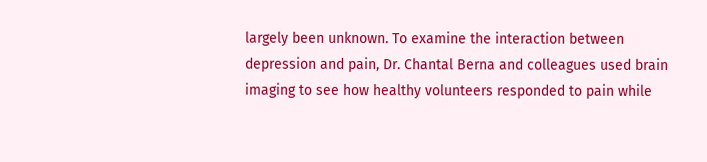largely been unknown. To examine the interaction between depression and pain, Dr. Chantal Berna and colleagues used brain imaging to see how healthy volunteers responded to pain while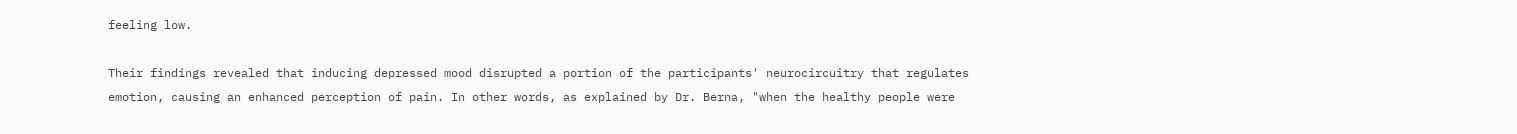feeling low.

Their findings revealed that inducing depressed mood disrupted a portion of the participants' neurocircuitry that regulates emotion, causing an enhanced perception of pain. In other words, as explained by Dr. Berna, "when the healthy people were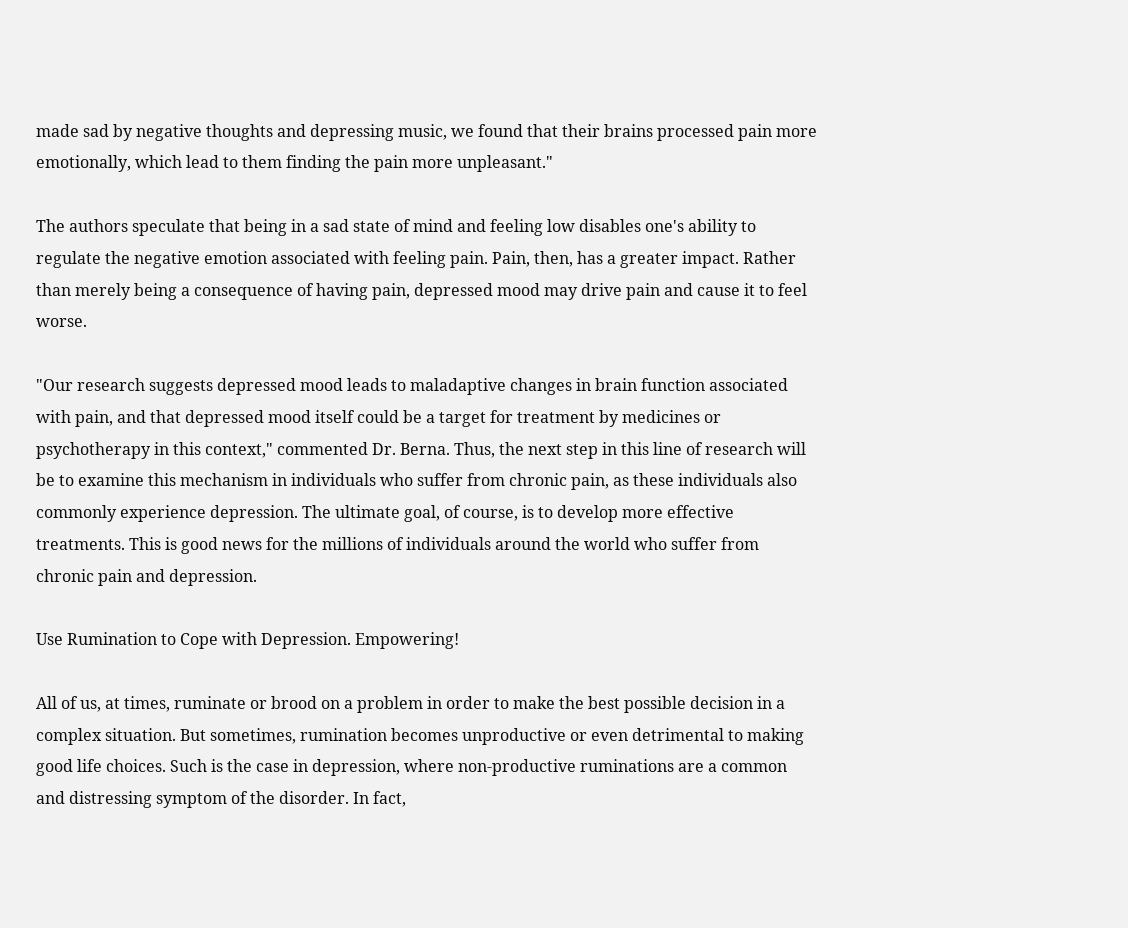made sad by negative thoughts and depressing music, we found that their brains processed pain more emotionally, which lead to them finding the pain more unpleasant."

The authors speculate that being in a sad state of mind and feeling low disables one's ability to regulate the negative emotion associated with feeling pain. Pain, then, has a greater impact. Rather than merely being a consequence of having pain, depressed mood may drive pain and cause it to feel worse.

"Our research suggests depressed mood leads to maladaptive changes in brain function associated with pain, and that depressed mood itself could be a target for treatment by medicines or psychotherapy in this context," commented Dr. Berna. Thus, the next step in this line of research will be to examine this mechanism in individuals who suffer from chronic pain, as these individuals also commonly experience depression. The ultimate goal, of course, is to develop more effective treatments. This is good news for the millions of individuals around the world who suffer from chronic pain and depression.

Use Rumination to Cope with Depression. Empowering!

All of us, at times, ruminate or brood on a problem in order to make the best possible decision in a complex situation. But sometimes, rumination becomes unproductive or even detrimental to making good life choices. Such is the case in depression, where non-productive ruminations are a common and distressing symptom of the disorder. In fact,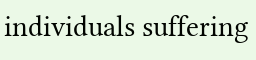individuals suffering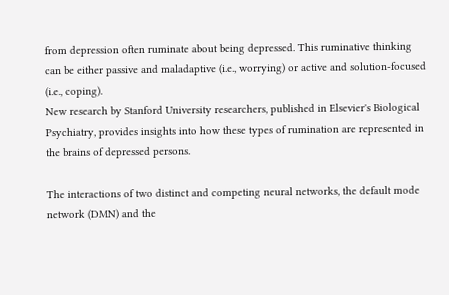from depression often ruminate about being depressed. This ruminative thinking can be either passive and maladaptive (i.e., worrying) or active and solution-focused (i.e., coping).
New research by Stanford University researchers, published in Elsevier's Biological Psychiatry, provides insights into how these types of rumination are represented in the brains of depressed persons.

The interactions of two distinct and competing neural networks, the default mode network (DMN) and the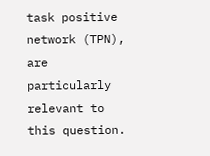task positive network (TPN), are particularly relevant to this question.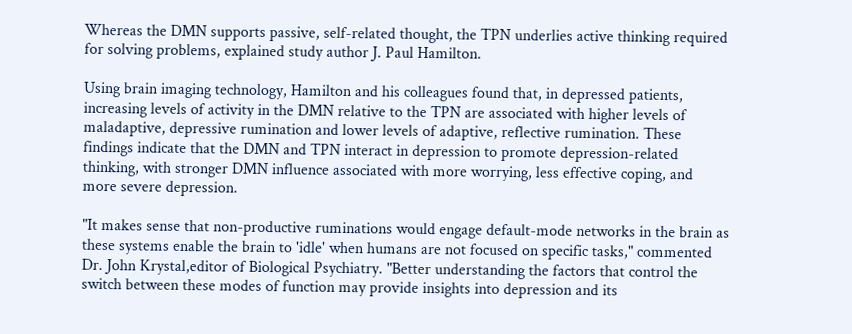Whereas the DMN supports passive, self-related thought, the TPN underlies active thinking required for solving problems, explained study author J. Paul Hamilton.

Using brain imaging technology, Hamilton and his colleagues found that, in depressed patients, increasing levels of activity in the DMN relative to the TPN are associated with higher levels of maladaptive, depressive rumination and lower levels of adaptive, reflective rumination. These findings indicate that the DMN and TPN interact in depression to promote depression-related thinking, with stronger DMN influence associated with more worrying, less effective coping, and more severe depression.

"It makes sense that non-productive ruminations would engage default-mode networks in the brain as these systems enable the brain to 'idle' when humans are not focused on specific tasks," commented Dr. John Krystal,editor of Biological Psychiatry. "Better understanding the factors that control the switch between these modes of function may provide insights into depression and its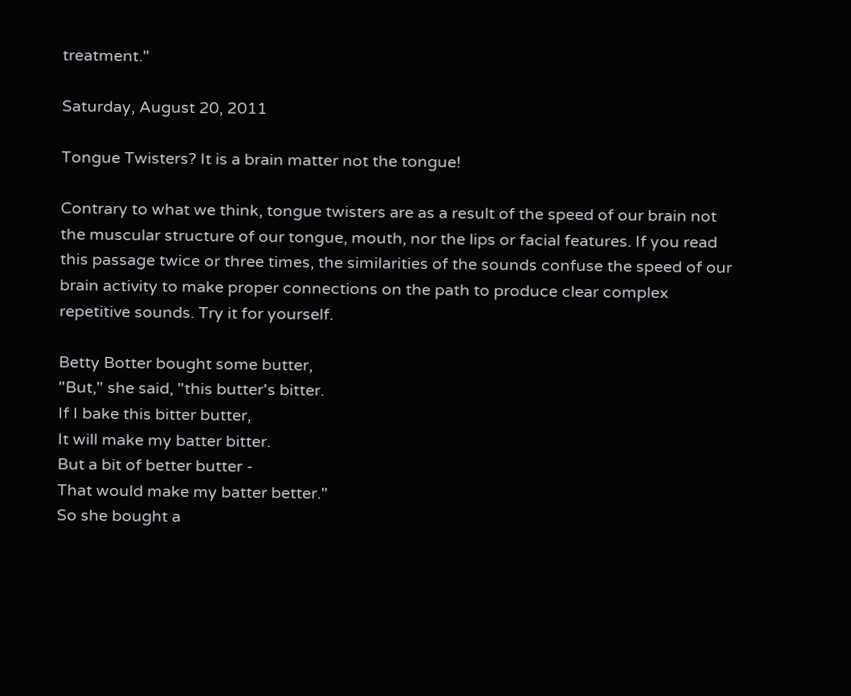treatment."

Saturday, August 20, 2011

Tongue Twisters? It is a brain matter not the tongue!

Contrary to what we think, tongue twisters are as a result of the speed of our brain not the muscular structure of our tongue, mouth, nor the lips or facial features. If you read this passage twice or three times, the similarities of the sounds confuse the speed of our brain activity to make proper connections on the path to produce clear complex repetitive sounds. Try it for yourself.

Betty Botter bought some butter,
"But," she said, "this butter's bitter.
If I bake this bitter butter,
It will make my batter bitter.
But a bit of better butter -
That would make my batter better."
So she bought a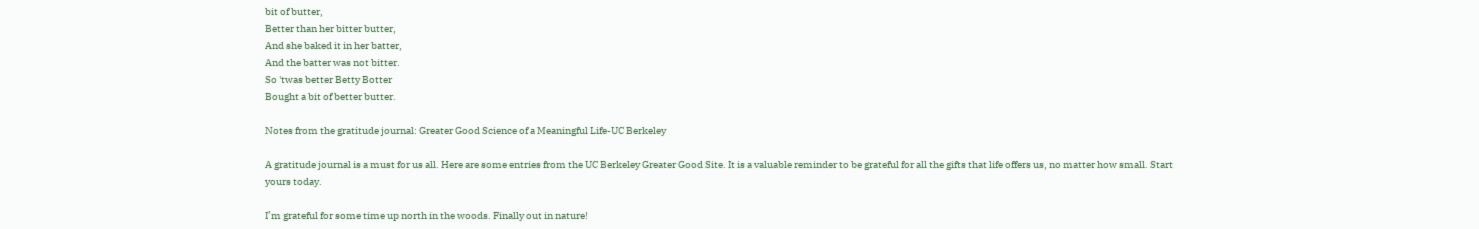bit of butter,
Better than her bitter butter,
And she baked it in her batter,
And the batter was not bitter.
So 'twas better Betty Botter
Bought a bit of better butter.

Notes from the gratitude journal: Greater Good Science of a Meaningful Life-UC Berkeley

A gratitude journal is a must for us all. Here are some entries from the UC Berkeley Greater Good Site. It is a valuable reminder to be grateful for all the gifts that life offers us, no matter how small. Start yours today.

I’m grateful for some time up north in the woods. Finally out in nature!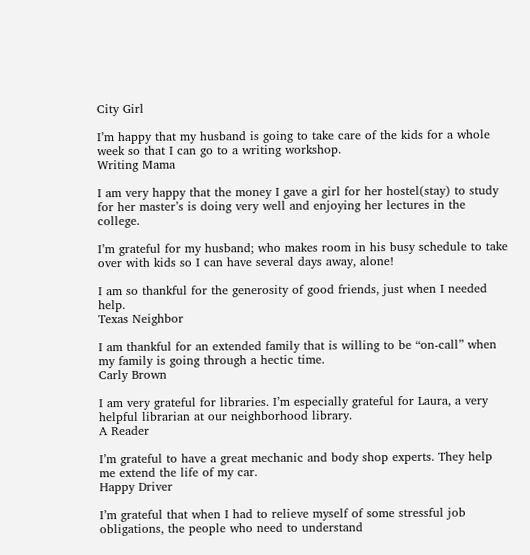City Girl

I’m happy that my husband is going to take care of the kids for a whole week so that I can go to a writing workshop.
Writing Mama

I am very happy that the money I gave a girl for her hostel(stay) to study for her master’s is doing very well and enjoying her lectures in the college.

I’m grateful for my husband; who makes room in his busy schedule to take over with kids so I can have several days away, alone!

I am so thankful for the generosity of good friends, just when I needed help.
Texas Neighbor

I am thankful for an extended family that is willing to be “on-call” when my family is going through a hectic time.
Carly Brown

I am very grateful for libraries. I’m especially grateful for Laura, a very helpful librarian at our neighborhood library.
A Reader

I’m grateful to have a great mechanic and body shop experts. They help me extend the life of my car.
Happy Driver

I’m grateful that when I had to relieve myself of some stressful job obligations, the people who need to understand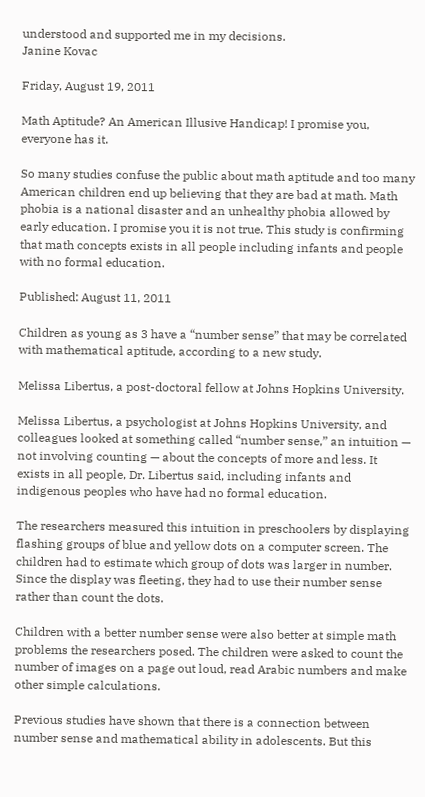understood and supported me in my decisions.
Janine Kovac

Friday, August 19, 2011

Math Aptitude? An American Illusive Handicap! I promise you, everyone has it.

So many studies confuse the public about math aptitude and too many American children end up believing that they are bad at math. Math phobia is a national disaster and an unhealthy phobia allowed by early education. I promise you it is not true. This study is confirming that math concepts exists in all people including infants and people with no formal education.

Published: August 11, 2011

Children as young as 3 have a “number sense” that may be correlated with mathematical aptitude, according to a new study.

Melissa Libertus, a post-doctoral fellow at Johns Hopkins University.

Melissa Libertus, a psychologist at Johns Hopkins University, and colleagues looked at something called “number sense,” an intuition — not involving counting — about the concepts of more and less. It exists in all people, Dr. Libertus said, including infants and indigenous peoples who have had no formal education.

The researchers measured this intuition in preschoolers by displaying flashing groups of blue and yellow dots on a computer screen. The children had to estimate which group of dots was larger in number. Since the display was fleeting, they had to use their number sense rather than count the dots.

Children with a better number sense were also better at simple math problems the researchers posed. The children were asked to count the number of images on a page out loud, read Arabic numbers and make other simple calculations.

Previous studies have shown that there is a connection between number sense and mathematical ability in adolescents. But this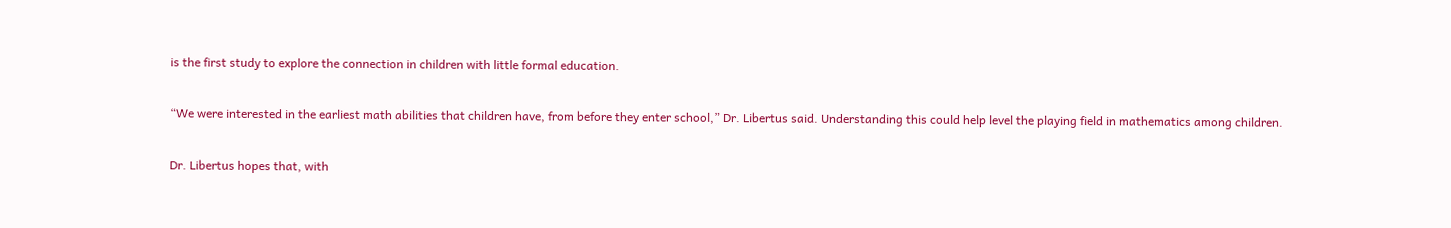is the first study to explore the connection in children with little formal education.

“We were interested in the earliest math abilities that children have, from before they enter school,” Dr. Libertus said. Understanding this could help level the playing field in mathematics among children.

Dr. Libertus hopes that, with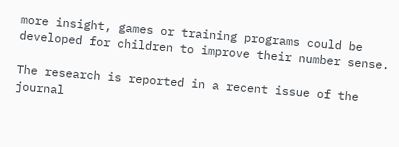more insight, games or training programs could be developed for children to improve their number sense.

The research is reported in a recent issue of the journal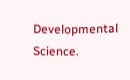Developmental Science.